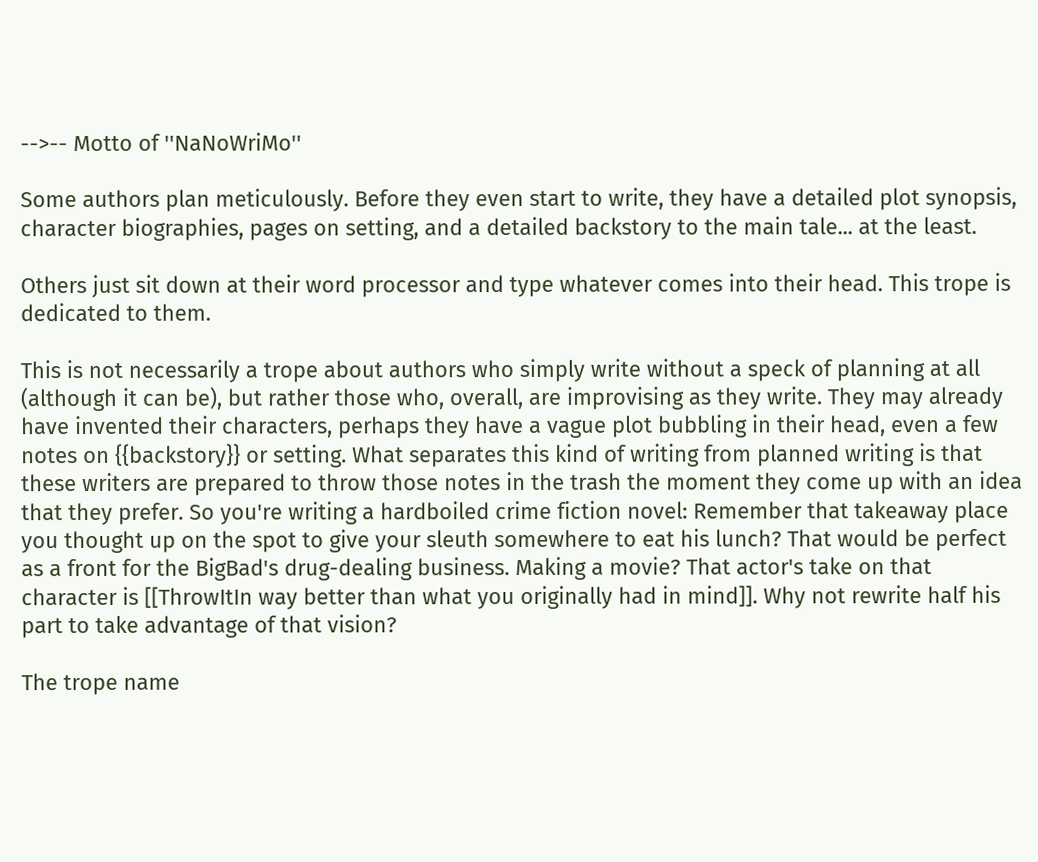-->-- Motto of ''NaNoWriMo''

Some authors plan meticulously. Before they even start to write, they have a detailed plot synopsis, character biographies, pages on setting, and a detailed backstory to the main tale... at the least.

Others just sit down at their word processor and type whatever comes into their head. This trope is dedicated to them.

This is not necessarily a trope about authors who simply write without a speck of planning at all (although it can be), but rather those who, overall, are improvising as they write. They may already have invented their characters, perhaps they have a vague plot bubbling in their head, even a few notes on {{backstory}} or setting. What separates this kind of writing from planned writing is that these writers are prepared to throw those notes in the trash the moment they come up with an idea that they prefer. So you're writing a hardboiled crime fiction novel: Remember that takeaway place you thought up on the spot to give your sleuth somewhere to eat his lunch? That would be perfect as a front for the BigBad's drug-dealing business. Making a movie? That actor's take on that character is [[ThrowItIn way better than what you originally had in mind]]. Why not rewrite half his part to take advantage of that vision?

The trope name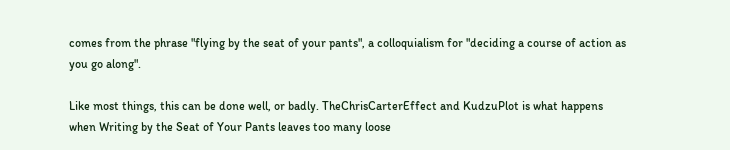comes from the phrase "flying by the seat of your pants", a colloquialism for "deciding a course of action as you go along".

Like most things, this can be done well, or badly. TheChrisCarterEffect and KudzuPlot is what happens when Writing by the Seat of Your Pants leaves too many loose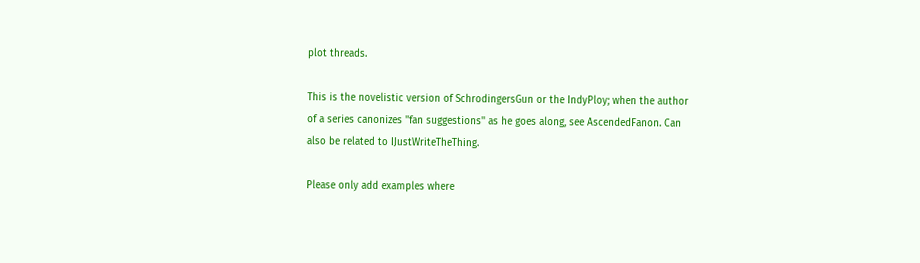plot threads.

This is the novelistic version of SchrodingersGun or the IndyPloy; when the author of a series canonizes ''fan suggestions'' as he goes along, see AscendedFanon. Can also be related to IJustWriteTheThing.

Please only add examples where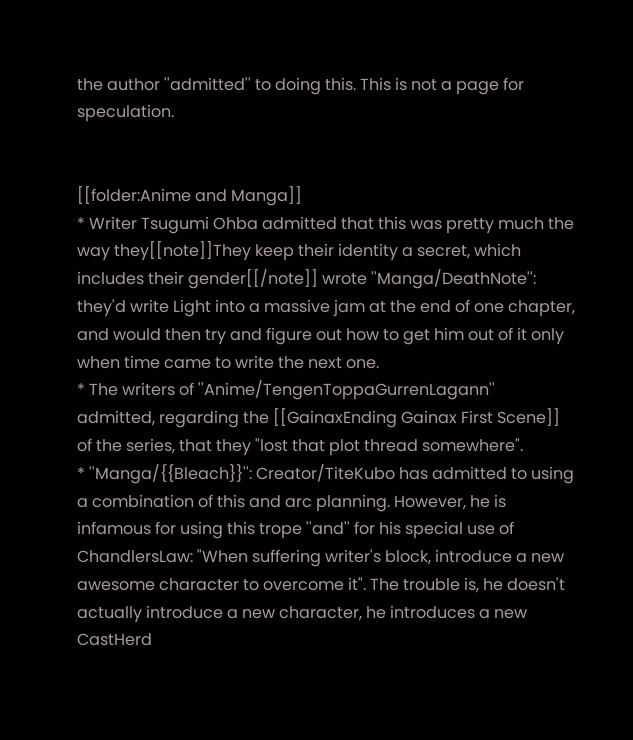the author ''admitted'' to doing this. This is not a page for speculation.


[[folder:Anime and Manga]]
* Writer Tsugumi Ohba admitted that this was pretty much the way they[[note]]They keep their identity a secret, which includes their gender[[/note]] wrote ''Manga/DeathNote'': they'd write Light into a massive jam at the end of one chapter, and would then try and figure out how to get him out of it only when time came to write the next one.
* The writers of ''Anime/TengenToppaGurrenLagann'' admitted, regarding the [[GainaxEnding Gainax First Scene]] of the series, that they "lost that plot thread somewhere".
* ''Manga/{{Bleach}}'': Creator/TiteKubo has admitted to using a combination of this and arc planning. However, he is infamous for using this trope ''and'' for his special use of ChandlersLaw: "When suffering writer's block, introduce a new awesome character to overcome it". The trouble is, he doesn't actually introduce a new character, he introduces a new CastHerd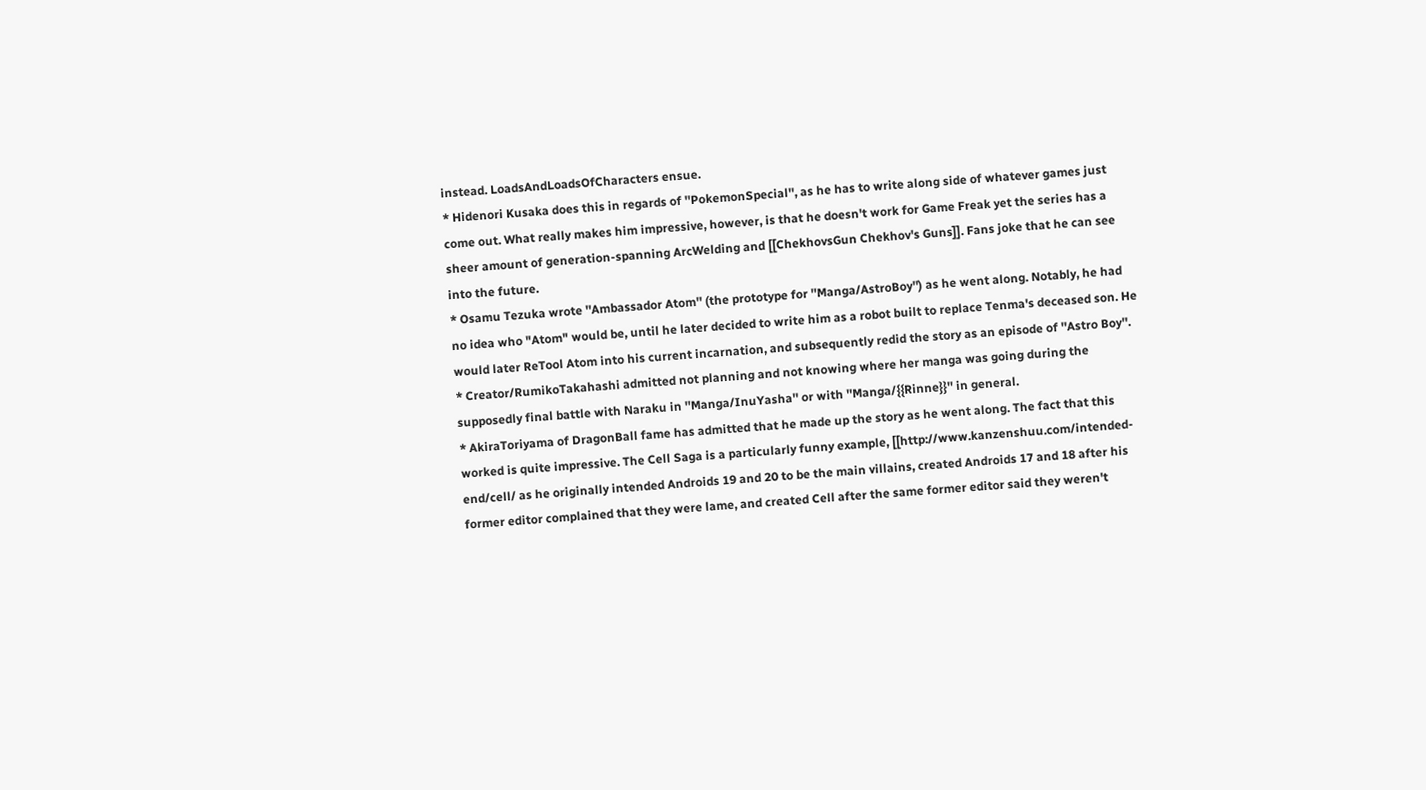instead. LoadsAndLoadsOfCharacters ensue.
* Hidenori Kusaka does this in regards of ''PokemonSpecial'', as he has to write along side of whatever games just come out. What really makes him impressive, however, is that he doesn't work for Game Freak yet the series has a sheer amount of generation-spanning ArcWelding and [[ChekhovsGun Chekhov's Guns]]. Fans joke that he can see into the future.
* Osamu Tezuka wrote ''Ambassador Atom'' (the prototype for ''Manga/AstroBoy'') as he went along. Notably, he had no idea who "Atom" would be, until he later decided to write him as a robot built to replace Tenma's deceased son. He would later ReTool Atom into his current incarnation, and subsequently redid the story as an episode of ''Astro Boy''.
* Creator/RumikoTakahashi admitted not planning and not knowing where her manga was going during the supposedly final battle with Naraku in ''Manga/InuYasha'' or with ''Manga/{{Rinne}}'' in general.
* AkiraToriyama of DragonBall fame has admitted that he made up the story as he went along. The fact that this worked is quite impressive. The Cell Saga is a particularly funny example, [[http://www.kanzenshuu.com/intended-end/cell/ as he originally intended Androids 19 and 20 to be the main villains, created Androids 17 and 18 after his former editor complained that they were lame, and created Cell after the same former editor said they weren't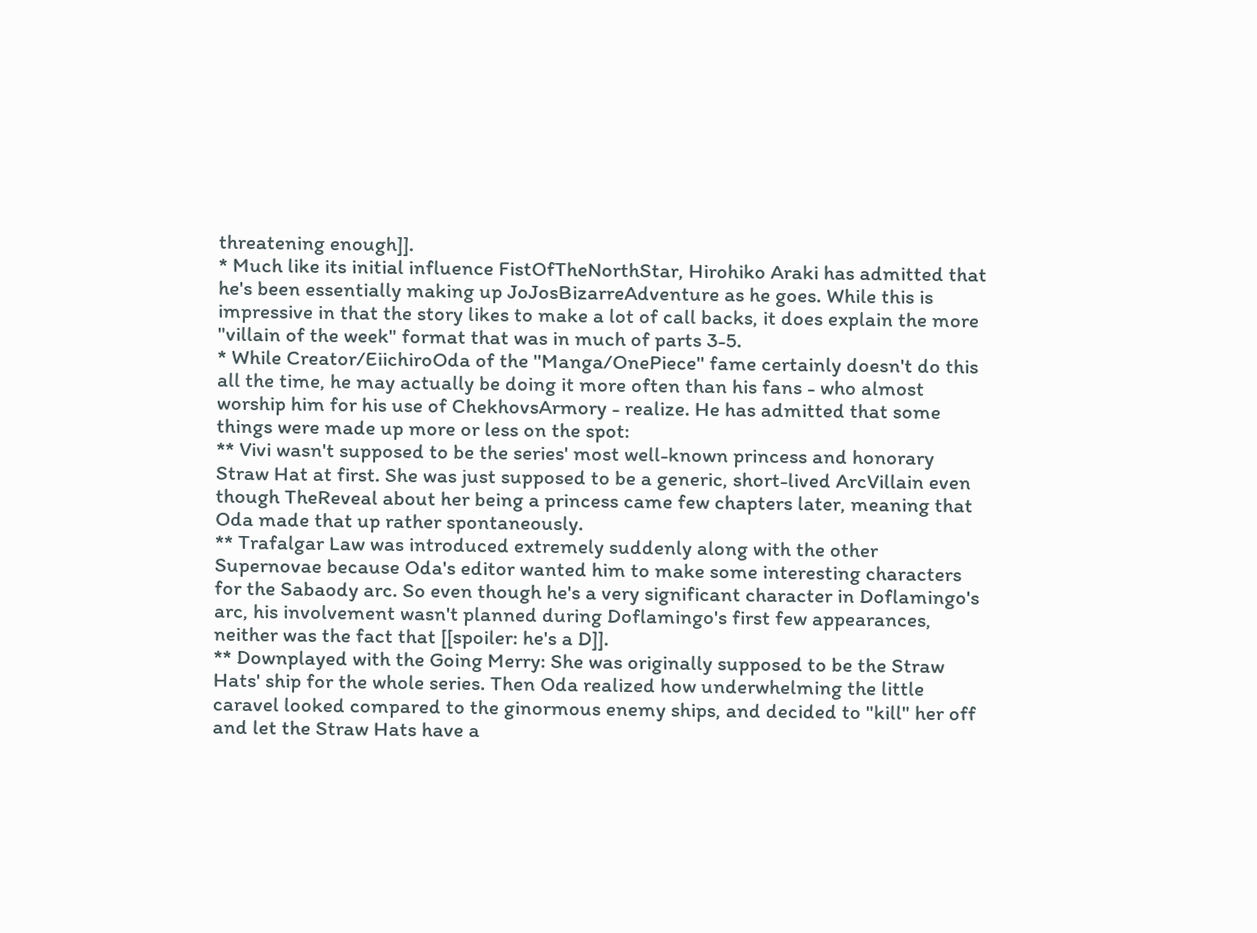threatening enough]].
* Much like its initial influence FistOfTheNorthStar, Hirohiko Araki has admitted that he's been essentially making up JoJosBizarreAdventure as he goes. While this is impressive in that the story likes to make a lot of call backs, it does explain the more "villain of the week" format that was in much of parts 3-5.
* While Creator/EiichiroOda of the ''Manga/OnePiece'' fame certainly doesn't do this all the time, he may actually be doing it more often than his fans - who almost worship him for his use of ChekhovsArmory - realize. He has admitted that some things were made up more or less on the spot:
** Vivi wasn't supposed to be the series' most well-known princess and honorary Straw Hat at first. She was just supposed to be a generic, short-lived ArcVillain even though TheReveal about her being a princess came few chapters later, meaning that Oda made that up rather spontaneously.
** Trafalgar Law was introduced extremely suddenly along with the other Supernovae because Oda's editor wanted him to make some interesting characters for the Sabaody arc. So even though he's a very significant character in Doflamingo's arc, his involvement wasn't planned during Doflamingo's first few appearances, neither was the fact that [[spoiler: he's a D]].
** Downplayed with the Going Merry: She was originally supposed to be the Straw Hats' ship for the whole series. Then Oda realized how underwhelming the little caravel looked compared to the ginormous enemy ships, and decided to "kill" her off and let the Straw Hats have a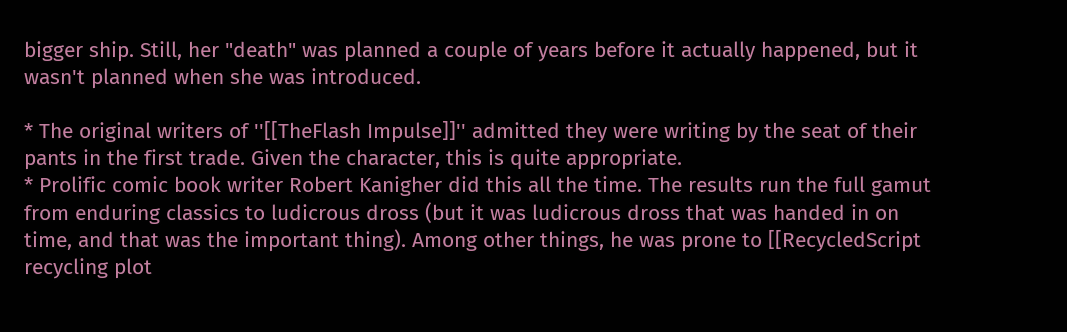bigger ship. Still, her "death" was planned a couple of years before it actually happened, but it wasn't planned when she was introduced.

* The original writers of ''[[TheFlash Impulse]]'' admitted they were writing by the seat of their pants in the first trade. Given the character, this is quite appropriate.
* Prolific comic book writer Robert Kanigher did this all the time. The results run the full gamut from enduring classics to ludicrous dross (but it was ludicrous dross that was handed in on time, and that was the important thing). Among other things, he was prone to [[RecycledScript recycling plot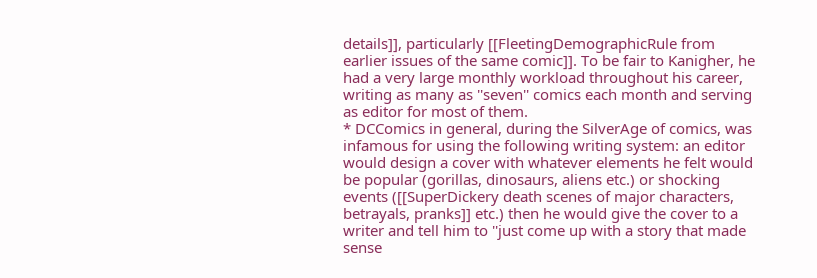details]], particularly [[FleetingDemographicRule from earlier issues of the same comic]]. To be fair to Kanigher, he had a very large monthly workload throughout his career, writing as many as ''seven'' comics each month and serving as editor for most of them.
* DCComics in general, during the SilverAge of comics, was infamous for using the following writing system: an editor would design a cover with whatever elements he felt would be popular (gorillas, dinosaurs, aliens etc.) or shocking events ([[SuperDickery death scenes of major characters, betrayals, pranks]] etc.) then he would give the cover to a writer and tell him to ''just come up with a story that made sense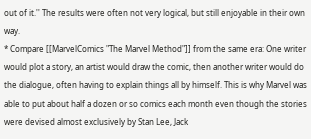out of it.'' The results were often not very logical, but still enjoyable in their own way.
* Compare [[MarvelComics "The Marvel Method"]] from the same era: One writer would plot a story, an artist would draw the comic, then another writer would do the dialogue, often having to explain things all by himself. This is why Marvel was able to put about half a dozen or so comics each month even though the stories were devised almost exclusively by Stan Lee, Jack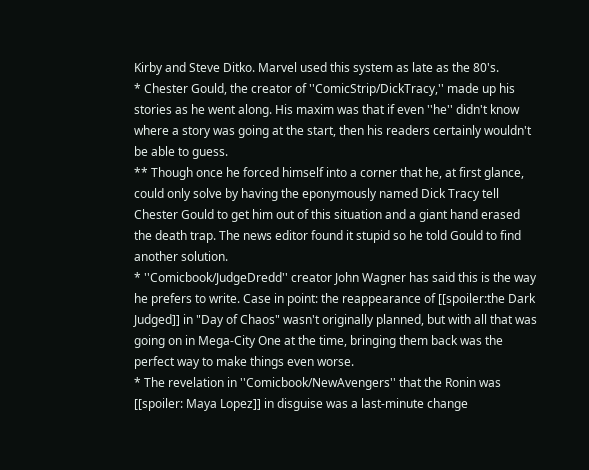Kirby and Steve Ditko. Marvel used this system as late as the 80's.
* Chester Gould, the creator of ''ComicStrip/DickTracy,'' made up his stories as he went along. His maxim was that if even ''he'' didn't know where a story was going at the start, then his readers certainly wouldn't be able to guess.
** Though once he forced himself into a corner that he, at first glance, could only solve by having the eponymously named Dick Tracy tell Chester Gould to get him out of this situation and a giant hand erased the death trap. The news editor found it stupid so he told Gould to find another solution.
* ''Comicbook/JudgeDredd'' creator John Wagner has said this is the way he prefers to write. Case in point: the reappearance of [[spoiler:the Dark Judged]] in "Day of Chaos" wasn't originally planned, but with all that was going on in Mega-City One at the time, bringing them back was the perfect way to make things even worse.
* The revelation in ''Comicbook/NewAvengers'' that the Ronin was [[spoiler: Maya Lopez]] in disguise was a last-minute change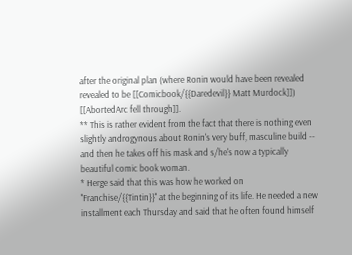after the original plan (where Ronin would have been revealed revealed to be [[Comicbook/{{Daredevil}} Matt Murdock]]) [[AbortedArc fell through]].
** This is rather evident from the fact that there is nothing even slightly androgynous about Ronin's very buff, masculine build -- and then he takes off his mask and s/he's now a typically beautiful comic book woman.
* Herge said that this was how he worked on ''Franchise/{{Tintin}}'' at the beginning of its life. He needed a new installment each Thursday and said that he often found himself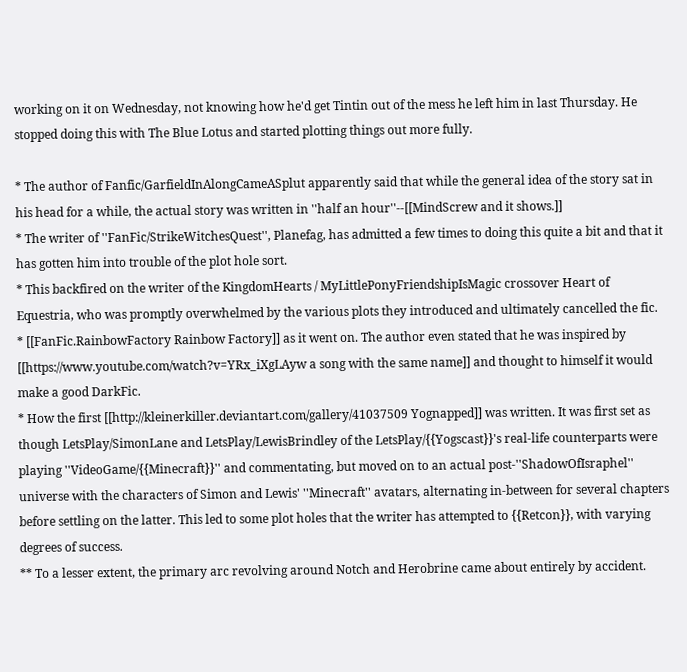working on it on Wednesday, not knowing how he'd get Tintin out of the mess he left him in last Thursday. He stopped doing this with The Blue Lotus and started plotting things out more fully.

* The author of Fanfic/GarfieldInAlongCameASplut apparently said that while the general idea of the story sat in his head for a while, the actual story was written in ''half an hour''--[[MindScrew and it shows.]]
* The writer of ''FanFic/StrikeWitchesQuest'', Planefag, has admitted a few times to doing this quite a bit and that it has gotten him into trouble of the plot hole sort.
* This backfired on the writer of the KingdomHearts / MyLittlePonyFriendshipIsMagic crossover Heart of Equestria, who was promptly overwhelmed by the various plots they introduced and ultimately cancelled the fic.
* [[FanFic.RainbowFactory Rainbow Factory]] as it went on. The author even stated that he was inspired by [[https://www.youtube.com/watch?v=YRx_iXgLAyw a song with the same name]] and thought to himself it would make a good DarkFic.
* How the first [[http://kleinerkiller.deviantart.com/gallery/41037509 Yognapped]] was written. It was first set as though LetsPlay/SimonLane and LetsPlay/LewisBrindley of the LetsPlay/{{Yogscast}}'s real-life counterparts were playing ''VideoGame/{{Minecraft}}'' and commentating, but moved on to an actual post-''ShadowOfIsraphel'' universe with the characters of Simon and Lewis' ''Minecraft'' avatars, alternating in-between for several chapters before settling on the latter. This led to some plot holes that the writer has attempted to {{Retcon}}, with varying degrees of success.
** To a lesser extent, the primary arc revolving around Notch and Herobrine came about entirely by accident.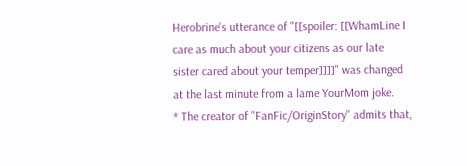Herobrine's utterance of "[[spoiler: [[WhamLine I care as much about your citizens as our late sister cared about your temper]]]]" was changed at the last minute from a lame YourMom joke.
* The creator of ''FanFic/OriginStory'' admits that,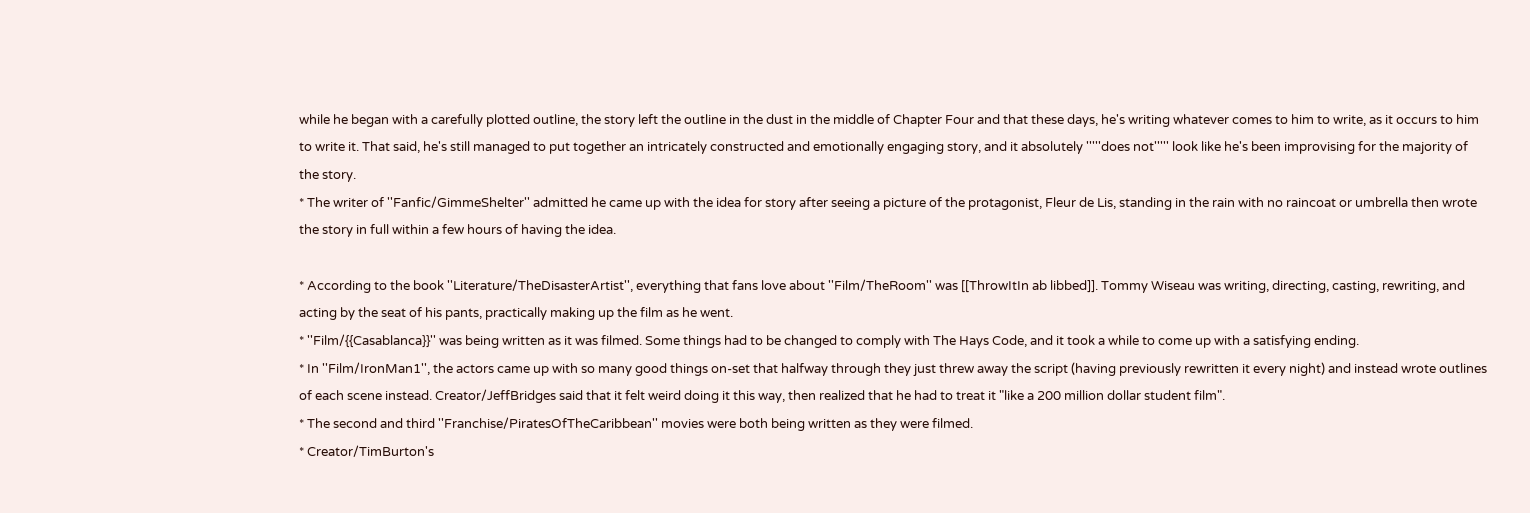while he began with a carefully plotted outline, the story left the outline in the dust in the middle of Chapter Four and that these days, he's writing whatever comes to him to write, as it occurs to him to write it. That said, he's still managed to put together an intricately constructed and emotionally engaging story, and it absolutely '''''does not''''' look like he's been improvising for the majority of the story.
* The writer of ''Fanfic/GimmeShelter'' admitted he came up with the idea for story after seeing a picture of the protagonist, Fleur de Lis, standing in the rain with no raincoat or umbrella then wrote the story in full within a few hours of having the idea.

* According to the book ''Literature/TheDisasterArtist'', everything that fans love about ''Film/TheRoom'' was [[ThrowItIn ab libbed]]. Tommy Wiseau was writing, directing, casting, rewriting, and acting by the seat of his pants, practically making up the film as he went.
* ''Film/{{Casablanca}}'' was being written as it was filmed. Some things had to be changed to comply with The Hays Code, and it took a while to come up with a satisfying ending.
* In ''Film/IronMan1'', the actors came up with so many good things on-set that halfway through they just threw away the script (having previously rewritten it every night) and instead wrote outlines of each scene instead. Creator/JeffBridges said that it felt weird doing it this way, then realized that he had to treat it "like a 200 million dollar student film".
* The second and third ''Franchise/PiratesOfTheCaribbean'' movies were both being written as they were filmed.
* Creator/TimBurton's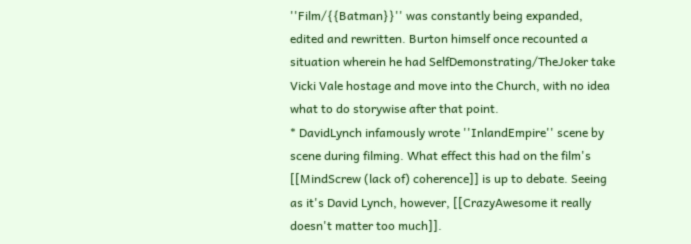''Film/{{Batman}}'' was constantly being expanded, edited and rewritten. Burton himself once recounted a situation wherein he had SelfDemonstrating/TheJoker take Vicki Vale hostage and move into the Church, with no idea what to do storywise after that point.
* DavidLynch infamously wrote ''InlandEmpire'' scene by scene during filming. What effect this had on the film's [[MindScrew (lack of) coherence]] is up to debate. Seeing as it's David Lynch, however, [[CrazyAwesome it really doesn't matter too much]].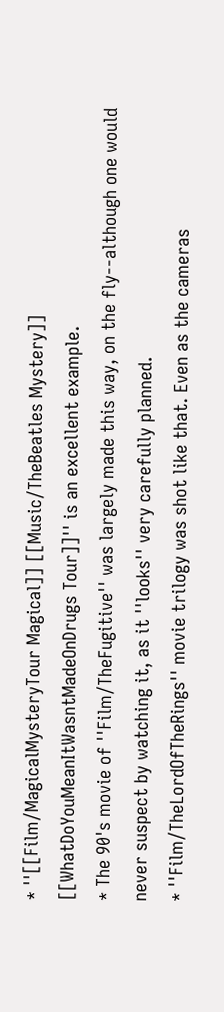* ''[[Film/MagicalMysteryTour Magical]] [[Music/TheBeatles Mystery]] [[WhatDoYouMeanItWasntMadeOnDrugs Tour]]'' is an excellent example.
* The 90's movie of ''Film/TheFugitive'' was largely made this way, on the fly--although one would never suspect by watching it, as it ''looks'' very carefully planned.
* ''Film/TheLordOfTheRings'' movie trilogy was shot like that. Even as the cameras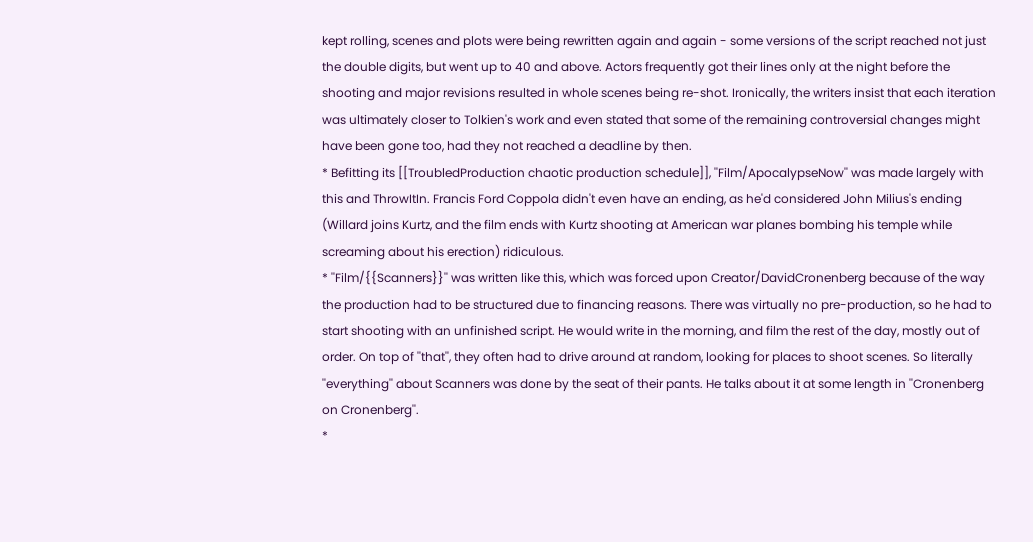kept rolling, scenes and plots were being rewritten again and again - some versions of the script reached not just the double digits, but went up to 40 and above. Actors frequently got their lines only at the night before the shooting and major revisions resulted in whole scenes being re-shot. Ironically, the writers insist that each iteration was ultimately closer to Tolkien's work and even stated that some of the remaining controversial changes might have been gone too, had they not reached a deadline by then.
* Befitting its [[TroubledProduction chaotic production schedule]], ''Film/ApocalypseNow'' was made largely with this and ThrowItIn. Francis Ford Coppola didn't even have an ending, as he'd considered John Milius's ending (Willard joins Kurtz, and the film ends with Kurtz shooting at American war planes bombing his temple while screaming about his erection) ridiculous.
* ''Film/{{Scanners}}'' was written like this, which was forced upon Creator/DavidCronenberg because of the way the production had to be structured due to financing reasons. There was virtually no pre-production, so he had to start shooting with an unfinished script. He would write in the morning, and film the rest of the day, mostly out of order. On top of ''that'', they often had to drive around at random, looking for places to shoot scenes. So literally ''everything'' about Scanners was done by the seat of their pants. He talks about it at some length in ''Cronenberg on Cronenberg''.
*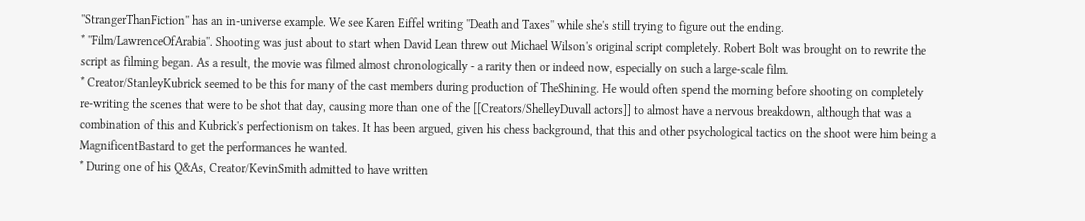''StrangerThanFiction'' has an in-universe example. We see Karen Eiffel writing ''Death and Taxes'' while she's still trying to figure out the ending.
* ''Film/LawrenceOfArabia''. Shooting was just about to start when David Lean threw out Michael Wilson's original script completely. Robert Bolt was brought on to rewrite the script as filming began. As a result, the movie was filmed almost chronologically - a rarity then or indeed now, especially on such a large-scale film.
* Creator/StanleyKubrick seemed to be this for many of the cast members during production of TheShining. He would often spend the morning before shooting on completely re-writing the scenes that were to be shot that day, causing more than one of the [[Creators/ShelleyDuvall actors]] to almost have a nervous breakdown, although that was a combination of this and Kubrick's perfectionism on takes. It has been argued, given his chess background, that this and other psychological tactics on the shoot were him being a MagnificentBastard to get the performances he wanted.
* During one of his Q&As, Creator/KevinSmith admitted to have written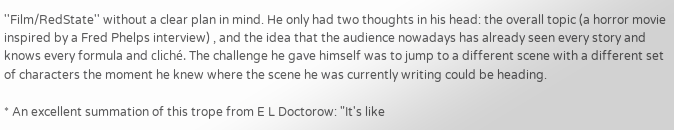''Film/RedState'' without a clear plan in mind. He only had two thoughts in his head: the overall topic (a horror movie inspired by a Fred Phelps interview) , and the idea that the audience nowadays has already seen every story and knows every formula and cliché. The challenge he gave himself was to jump to a different scene with a different set of characters the moment he knew where the scene he was currently writing could be heading.

* An excellent summation of this trope from E L Doctorow: "It's like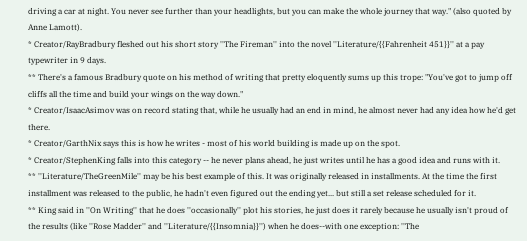driving a car at night. You never see further than your headlights, but you can make the whole journey that way." (also quoted by Anne Lamott).
* Creator/RayBradbury fleshed out his short story ''The Fireman'' into the novel ''Literature/{{Fahrenheit 451}}'' at a pay typewriter in 9 days.
** There's a famous Bradbury quote on his method of writing that pretty eloquently sums up this trope: "You've got to jump off cliffs all the time and build your wings on the way down."
* Creator/IsaacAsimov was on record stating that, while he usually had an end in mind, he almost never had any idea how he'd get there.
* Creator/GarthNix says this is how he writes - most of his world building is made up on the spot.
* Creator/StephenKing falls into this category -- he never plans ahead, he just writes until he has a good idea and runs with it.
** ''Literature/TheGreenMile'' may be his best example of this. It was originally released in installments. At the time the first installment was released to the public, he hadn't even figured out the ending yet... but still a set release scheduled for it.
** King said in ''On Writing'' that he does ''occasionally'' plot his stories, he just does it rarely because he usually isn't proud of the results (like ''Rose Madder'' and ''Literature/{{Insomnia}}'') when he does--with one exception: ''The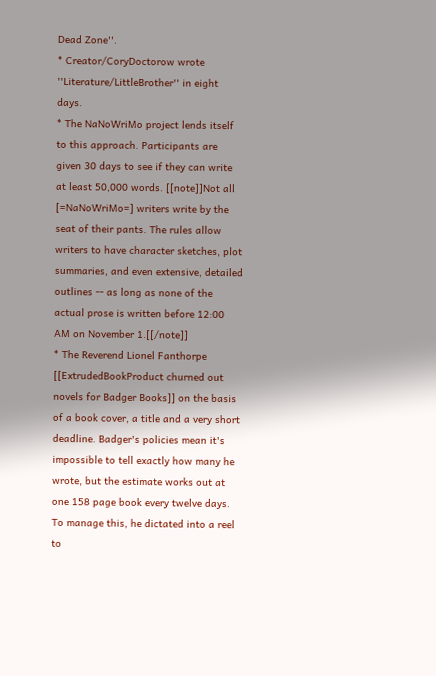Dead Zone''.
* Creator/CoryDoctorow wrote ''Literature/LittleBrother'' in eight days.
* The NaNoWriMo project lends itself to this approach. Participants are given 30 days to see if they can write at least 50,000 words. [[note]]Not all [=NaNoWriMo=] writers write by the seat of their pants. The rules allow writers to have character sketches, plot summaries, and even extensive, detailed outlines -- as long as none of the actual prose is written before 12:00 AM on November 1.[[/note]]
* The Reverend Lionel Fanthorpe [[ExtrudedBookProduct churned out novels for Badger Books]] on the basis of a book cover, a title and a very short deadline. Badger's policies mean it's impossible to tell exactly how many he wrote, but the estimate works out at one 158 page book every twelve days. To manage this, he dictated into a reel to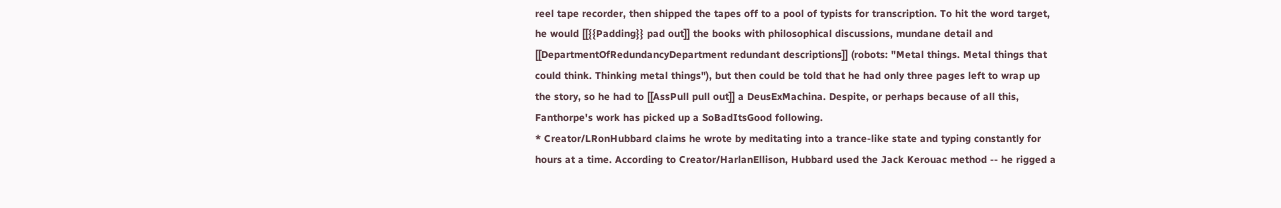reel tape recorder, then shipped the tapes off to a pool of typists for transcription. To hit the word target, he would [[{{Padding}} pad out]] the books with philosophical discussions, mundane detail and [[DepartmentOfRedundancyDepartment redundant descriptions]] (robots: "Metal things. Metal things that could think. Thinking metal things"), but then could be told that he had only three pages left to wrap up the story, so he had to [[AssPull pull out]] a DeusExMachina. Despite, or perhaps because of all this, Fanthorpe's work has picked up a SoBadItsGood following.
* Creator/LRonHubbard claims he wrote by meditating into a trance-like state and typing constantly for hours at a time. According to Creator/HarlanEllison, Hubbard used the Jack Kerouac method -- he rigged a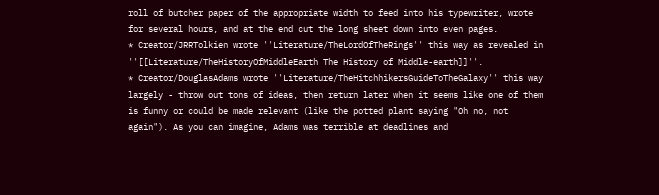roll of butcher paper of the appropriate width to feed into his typewriter, wrote for several hours, and at the end cut the long sheet down into even pages.
* Creator/JRRTolkien wrote ''Literature/TheLordOfTheRings'' this way as revealed in ''[[Literature/TheHistoryOfMiddleEarth The History of Middle-earth]]''.
* Creator/DouglasAdams wrote ''Literature/TheHitchhikersGuideToTheGalaxy'' this way largely - throw out tons of ideas, then return later when it seems like one of them is funny or could be made relevant (like the potted plant saying "Oh no, not again"). As you can imagine, Adams was terrible at deadlines and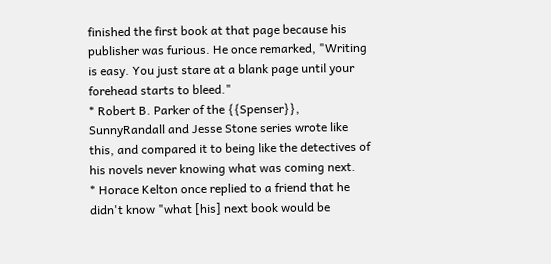finished the first book at that page because his publisher was furious. He once remarked, "Writing is easy. You just stare at a blank page until your forehead starts to bleed."
* Robert B. Parker of the {{Spenser}}, SunnyRandall and Jesse Stone series wrote like this, and compared it to being like the detectives of his novels never knowing what was coming next.
* Horace Kelton once replied to a friend that he didn't know "what [his] next book would be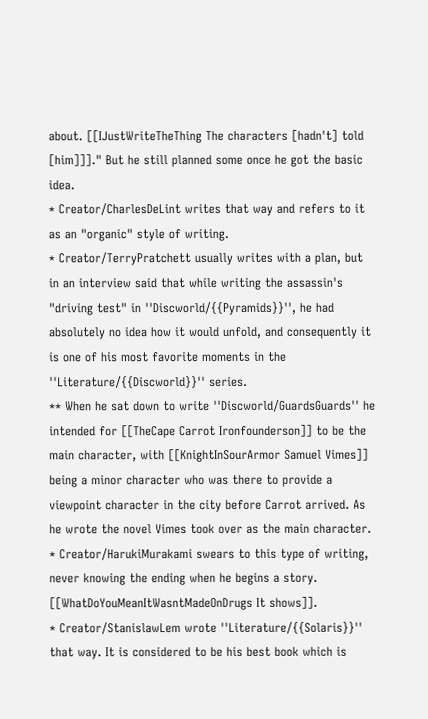about. [[IJustWriteTheThing The characters [hadn't] told [him]]]." But he still planned some once he got the basic idea.
* Creator/CharlesDeLint writes that way and refers to it as an "organic" style of writing.
* Creator/TerryPratchett usually writes with a plan, but in an interview said that while writing the assassin's "driving test" in ''Discworld/{{Pyramids}}'', he had absolutely no idea how it would unfold, and consequently it is one of his most favorite moments in the ''Literature/{{Discworld}}'' series.
** When he sat down to write ''Discworld/GuardsGuards'' he intended for [[TheCape Carrot Ironfounderson]] to be the main character, with [[KnightInSourArmor Samuel Vimes]] being a minor character who was there to provide a viewpoint character in the city before Carrot arrived. As he wrote the novel Vimes took over as the main character.
* Creator/HarukiMurakami swears to this type of writing, never knowing the ending when he begins a story. [[WhatDoYouMeanItWasntMadeOnDrugs It shows]].
* Creator/StanislawLem wrote ''Literature/{{Solaris}}'' that way. It is considered to be his best book which is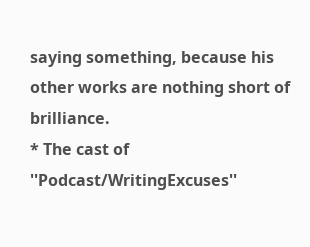saying something, because his other works are nothing short of brilliance.
* The cast of ''Podcast/WritingExcuses''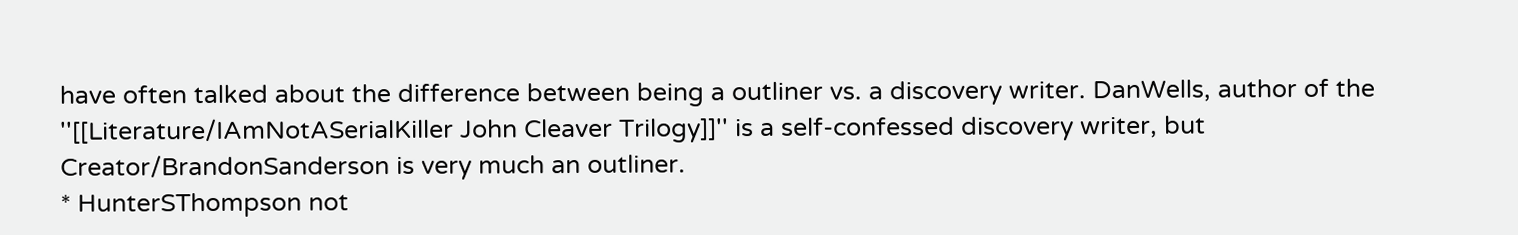have often talked about the difference between being a outliner vs. a discovery writer. DanWells, author of the ''[[Literature/IAmNotASerialKiller John Cleaver Trilogy]]'' is a self-confessed discovery writer, but Creator/BrandonSanderson is very much an outliner.
* HunterSThompson not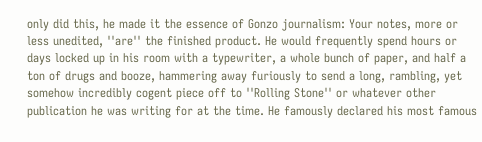only did this, he made it the essence of Gonzo journalism: Your notes, more or less unedited, ''are'' the finished product. He would frequently spend hours or days locked up in his room with a typewriter, a whole bunch of paper, and half a ton of drugs and booze, hammering away furiously to send a long, rambling, yet somehow incredibly cogent piece off to ''Rolling Stone'' or whatever other publication he was writing for at the time. He famously declared his most famous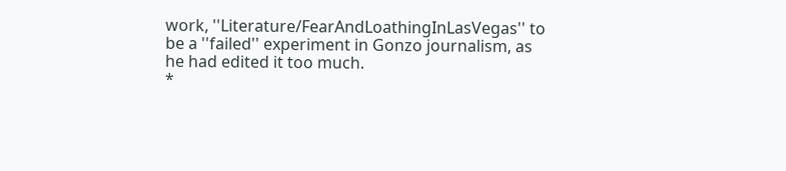work, ''Literature/FearAndLoathingInLasVegas'' to be a ''failed'' experiment in Gonzo journalism, as he had edited it too much.
*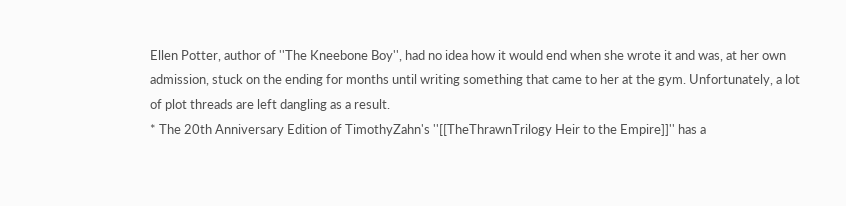Ellen Potter, author of ''The Kneebone Boy'', had no idea how it would end when she wrote it and was, at her own admission, stuck on the ending for months until writing something that came to her at the gym. Unfortunately, a lot of plot threads are left dangling as a result.
* The 20th Anniversary Edition of TimothyZahn's ''[[TheThrawnTrilogy Heir to the Empire]]'' has a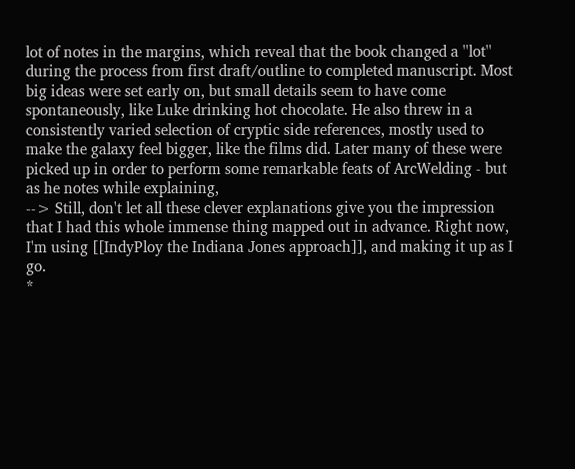lot of notes in the margins, which reveal that the book changed a ''lot'' during the process from first draft/outline to completed manuscript. Most big ideas were set early on, but small details seem to have come spontaneously, like Luke drinking hot chocolate. He also threw in a consistently varied selection of cryptic side references, mostly used to make the galaxy feel bigger, like the films did. Later many of these were picked up in order to perform some remarkable feats of ArcWelding - but as he notes while explaining,
--> Still, don't let all these clever explanations give you the impression that I had this whole immense thing mapped out in advance. Right now, I'm using [[IndyPloy the Indiana Jones approach]], and making it up as I go.
*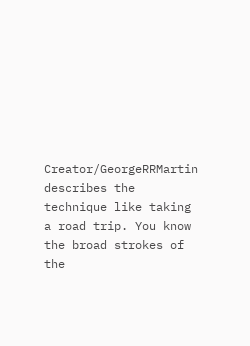Creator/GeorgeRRMartin describes the technique like taking a road trip. You know the broad strokes of the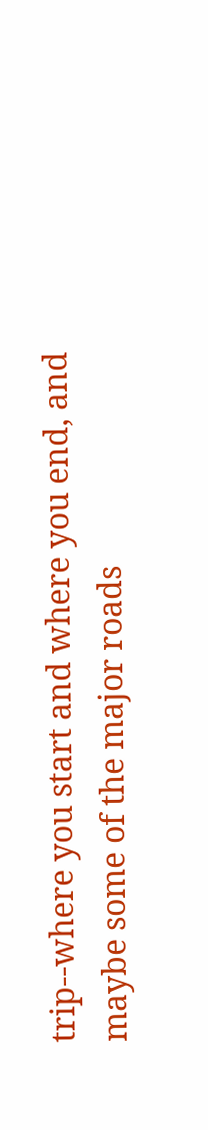trip--where you start and where you end, and maybe some of the major roads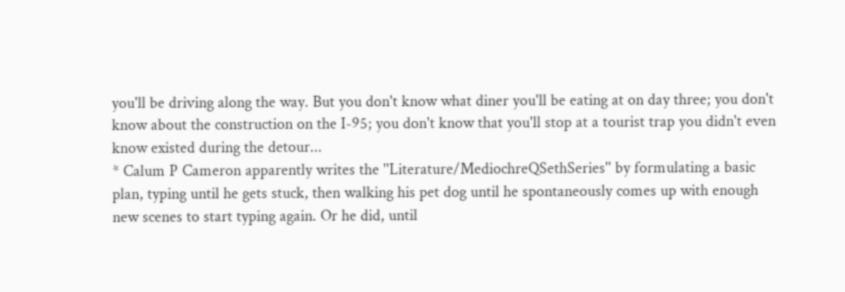you'll be driving along the way. But you don't know what diner you'll be eating at on day three; you don't know about the construction on the I-95; you don't know that you'll stop at a tourist trap you didn't even know existed during the detour...
* Calum P Cameron apparently writes the ''Literature/MediochreQSethSeries'' by formulating a basic plan, typing until he gets stuck, then walking his pet dog until he spontaneously comes up with enough new scenes to start typing again. Or he did, until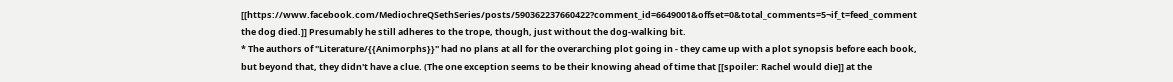[[https://www.facebook.com/MediochreQSethSeries/posts/590362237660422?comment_id=6649001&offset=0&total_comments=5¬if_t=feed_comment the dog died.]] Presumably he still adheres to the trope, though, just without the dog-walking bit.
* The authors of ''Literature/{{Animorphs}}'' had no plans at all for the overarching plot going in - they came up with a plot synopsis before each book, but beyond that, they didn't have a clue. (The one exception seems to be their knowing ahead of time that [[spoiler: Rachel would die]] at the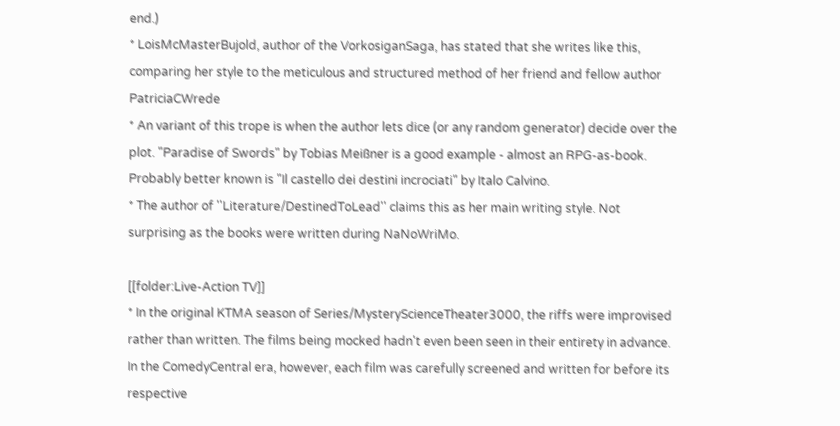end.)
* LoisMcMasterBujold, author of the VorkosiganSaga, has stated that she writes like this, comparing her style to the meticulous and structured method of her friend and fellow author PatriciaCWrede
* An variant of this trope is when the author lets dice (or any random generator) decide over the plot. "Paradise of Swords" by Tobias Meißner is a good example - almost an RPG-as-book. Probably better known is "Il castello dei destini incrociati" by Italo Calvino.
* The author of ''Literature/DestinedToLead'' claims this as her main writing style. Not surprising as the books were written during NaNoWriMo.

[[folder:Live-Action TV]]
* In the original KTMA season of Series/MysteryScienceTheater3000, the riffs were improvised rather than written. The films being mocked hadn't even been seen in their entirety in advance. In the ComedyCentral era, however, each film was carefully screened and written for before its respective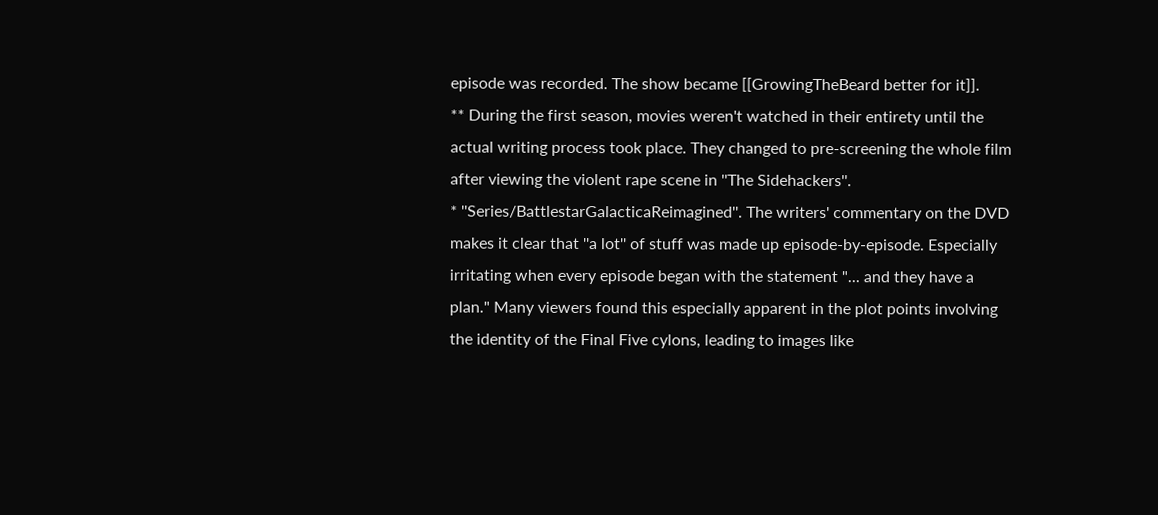episode was recorded. The show became [[GrowingTheBeard better for it]].
** During the first season, movies weren't watched in their entirety until the actual writing process took place. They changed to pre-screening the whole film after viewing the violent rape scene in ''The Sidehackers''.
* ''Series/BattlestarGalacticaReimagined''. The writers' commentary on the DVD makes it clear that ''a lot'' of stuff was made up episode-by-episode. Especially irritating when every episode began with the statement "... and they have a plan." Many viewers found this especially apparent in the plot points involving the identity of the Final Five cylons, leading to images like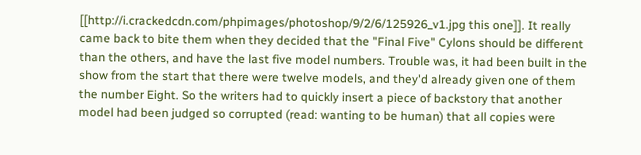[[http://i.crackedcdn.com/phpimages/photoshop/9/2/6/125926_v1.jpg this one]]. It really came back to bite them when they decided that the "Final Five" Cylons should be different than the others, and have the last five model numbers. Trouble was, it had been built in the show from the start that there were twelve models, and they'd already given one of them the number Eight. So the writers had to quickly insert a piece of backstory that another model had been judged so corrupted (read: wanting to be human) that all copies were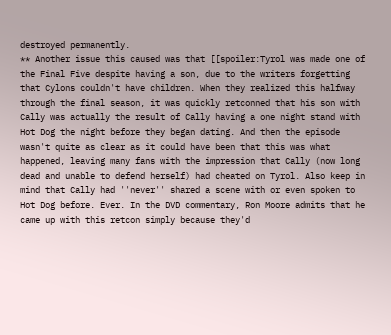destroyed permanently.
** Another issue this caused was that [[spoiler:Tyrol was made one of the Final Five despite having a son, due to the writers forgetting that Cylons couldn't have children. When they realized this halfway through the final season, it was quickly retconned that his son with Cally was actually the result of Cally having a one night stand with Hot Dog the night before they began dating. And then the episode wasn't quite as clear as it could have been that this was what happened, leaving many fans with the impression that Cally (now long dead and unable to defend herself) had cheated on Tyrol. Also keep in mind that Cally had ''never'' shared a scene with or even spoken to Hot Dog before. Ever. In the DVD commentary, Ron Moore admits that he came up with this retcon simply because they'd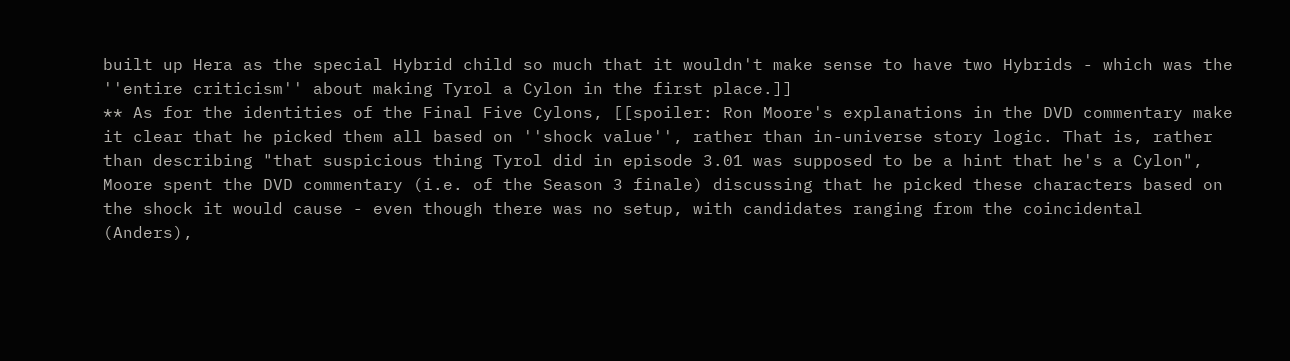built up Hera as the special Hybrid child so much that it wouldn't make sense to have two Hybrids - which was the ''entire criticism'' about making Tyrol a Cylon in the first place.]]
** As for the identities of the Final Five Cylons, [[spoiler: Ron Moore's explanations in the DVD commentary make it clear that he picked them all based on ''shock value'', rather than in-universe story logic. That is, rather than describing "that suspicious thing Tyrol did in episode 3.01 was supposed to be a hint that he's a Cylon", Moore spent the DVD commentary (i.e. of the Season 3 finale) discussing that he picked these characters based on the shock it would cause - even though there was no setup, with candidates ranging from the coincidental (Anders),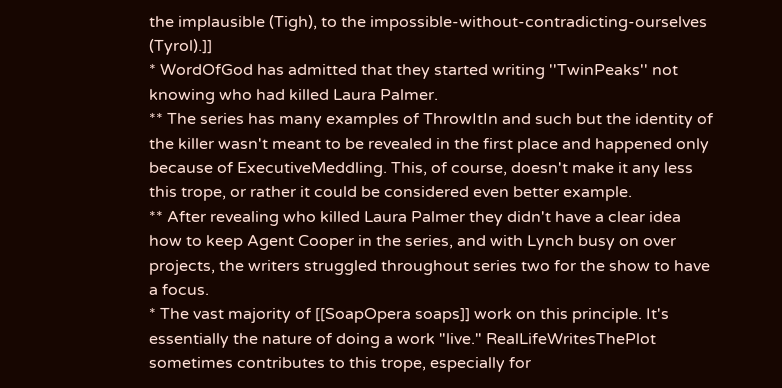the implausible (Tigh), to the impossible-without-contradicting-ourselves (Tyrol).]]
* WordOfGod has admitted that they started writing ''TwinPeaks'' not knowing who had killed Laura Palmer.
** The series has many examples of ThrowItIn and such but the identity of the killer wasn't meant to be revealed in the first place and happened only because of ExecutiveMeddling. This, of course, doesn't make it any less this trope, or rather it could be considered even better example.
** After revealing who killed Laura Palmer they didn't have a clear idea how to keep Agent Cooper in the series, and with Lynch busy on over projects, the writers struggled throughout series two for the show to have a focus.
* The vast majority of [[SoapOpera soaps]] work on this principle. It's essentially the nature of doing a work "live." RealLifeWritesThePlot sometimes contributes to this trope, especially for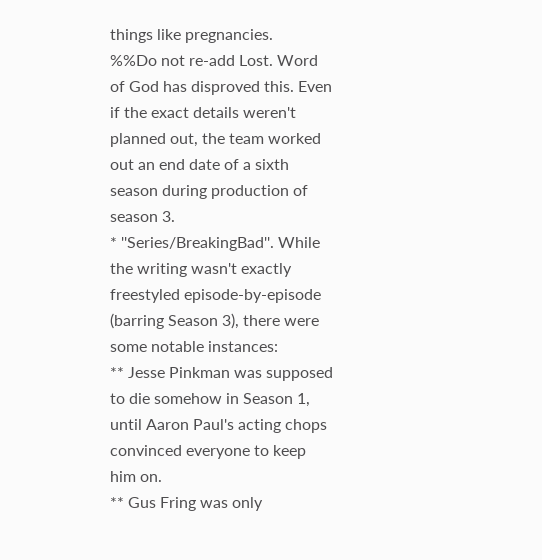things like pregnancies.
%%Do not re-add Lost. Word of God has disproved this. Even if the exact details weren't planned out, the team worked out an end date of a sixth season during production of season 3.
* ''Series/BreakingBad''. While the writing wasn't exactly freestyled episode-by-episode (barring Season 3), there were some notable instances:
** Jesse Pinkman was supposed to die somehow in Season 1, until Aaron Paul's acting chops convinced everyone to keep him on.
** Gus Fring was only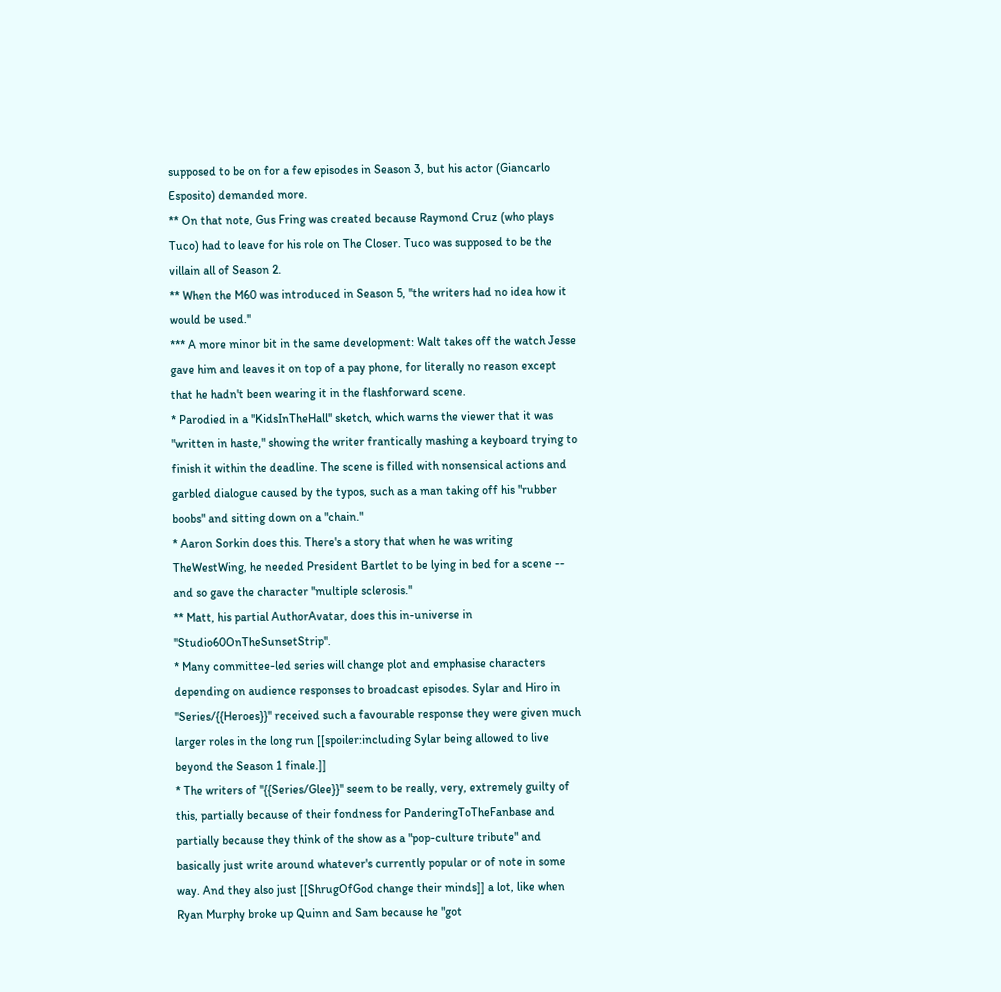supposed to be on for a few episodes in Season 3, but his actor (Giancarlo Esposito) demanded more.
** On that note, Gus Fring was created because Raymond Cruz (who plays Tuco) had to leave for his role on The Closer. Tuco was supposed to be the villain all of Season 2.
** When the M60 was introduced in Season 5, ''the writers had no idea how it would be used.''
*** A more minor bit in the same development: Walt takes off the watch Jesse gave him and leaves it on top of a pay phone, for literally no reason except that he hadn't been wearing it in the flashforward scene.
* Parodied in a ''KidsInTheHall'' sketch, which warns the viewer that it was "written in haste," showing the writer frantically mashing a keyboard trying to finish it within the deadline. The scene is filled with nonsensical actions and garbled dialogue caused by the typos, such as a man taking off his "rubber boobs" and sitting down on a "chain."
* Aaron Sorkin does this. There's a story that when he was writing TheWestWing, he needed President Bartlet to be lying in bed for a scene -- and so gave the character ''multiple sclerosis.''
** Matt, his partial AuthorAvatar, does this in-universe in ''Studio60OnTheSunsetStrip''.
* Many committee-led series will change plot and emphasise characters depending on audience responses to broadcast episodes. Sylar and Hiro in ''Series/{{Heroes}}'' received such a favourable response they were given much larger roles in the long run [[spoiler:including Sylar being allowed to live beyond the Season 1 finale.]]
* The writers of ''{{Series/Glee}}'' seem to be really, very, extremely guilty of this, partially because of their fondness for PanderingToTheFanbase and partially because they think of the show as a "pop-culture tribute" and basically just write around whatever's currently popular or of note in some way. And they also just [[ShrugOfGod change their minds]] a lot, like when Ryan Murphy broke up Quinn and Sam because he "got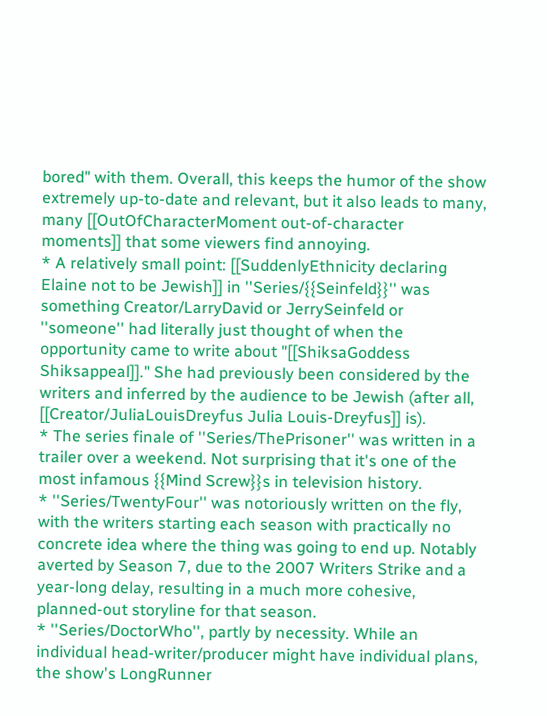bored" with them. Overall, this keeps the humor of the show extremely up-to-date and relevant, but it also leads to many, many [[OutOfCharacterMoment out-of-character moments]] that some viewers find annoying.
* A relatively small point: [[SuddenlyEthnicity declaring Elaine not to be Jewish]] in ''Series/{{Seinfeld}}'' was something Creator/LarryDavid or JerrySeinfeld or ''someone'' had literally just thought of when the opportunity came to write about "[[ShiksaGoddess Shiksappeal]]." She had previously been considered by the writers and inferred by the audience to be Jewish (after all, [[Creator/JuliaLouisDreyfus Julia Louis-Dreyfus]] is).
* The series finale of ''Series/ThePrisoner'' was written in a trailer over a weekend. Not surprising that it's one of the most infamous {{Mind Screw}}s in television history.
* ''Series/TwentyFour'' was notoriously written on the fly, with the writers starting each season with practically no concrete idea where the thing was going to end up. Notably averted by Season 7, due to the 2007 Writers Strike and a year-long delay, resulting in a much more cohesive, planned-out storyline for that season.
* ''Series/DoctorWho'', partly by necessity. While an individual head-writer/producer might have individual plans, the show's LongRunner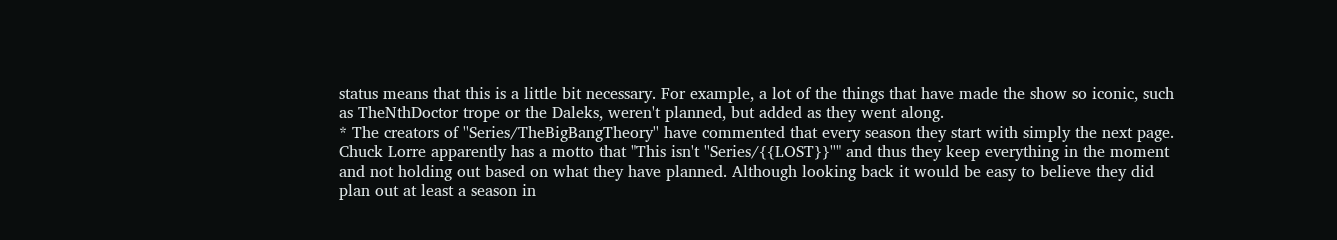status means that this is a little bit necessary. For example, a lot of the things that have made the show so iconic, such as TheNthDoctor trope or the Daleks, weren't planned, but added as they went along.
* The creators of ''Series/TheBigBangTheory'' have commented that every season they start with simply the next page. Chuck Lorre apparently has a motto that "This isn't ''Series/{{LOST}}''" and thus they keep everything in the moment and not holding out based on what they have planned. Although looking back it would be easy to believe they did plan out at least a season in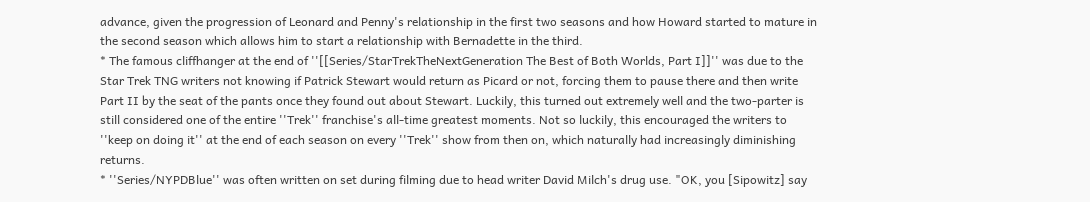advance, given the progression of Leonard and Penny's relationship in the first two seasons and how Howard started to mature in the second season which allows him to start a relationship with Bernadette in the third.
* The famous cliffhanger at the end of ''[[Series/StarTrekTheNextGeneration The Best of Both Worlds, Part I]]'' was due to the Star Trek TNG writers not knowing if Patrick Stewart would return as Picard or not, forcing them to pause there and then write Part II by the seat of the pants once they found out about Stewart. Luckily, this turned out extremely well and the two-parter is still considered one of the entire ''Trek'' franchise's all-time greatest moments. Not so luckily, this encouraged the writers to ''keep on doing it'' at the end of each season on every ''Trek'' show from then on, which naturally had increasingly diminishing returns.
* ''Series/NYPDBlue'' was often written on set during filming due to head writer David Milch's drug use. "OK, you [Sipowitz] say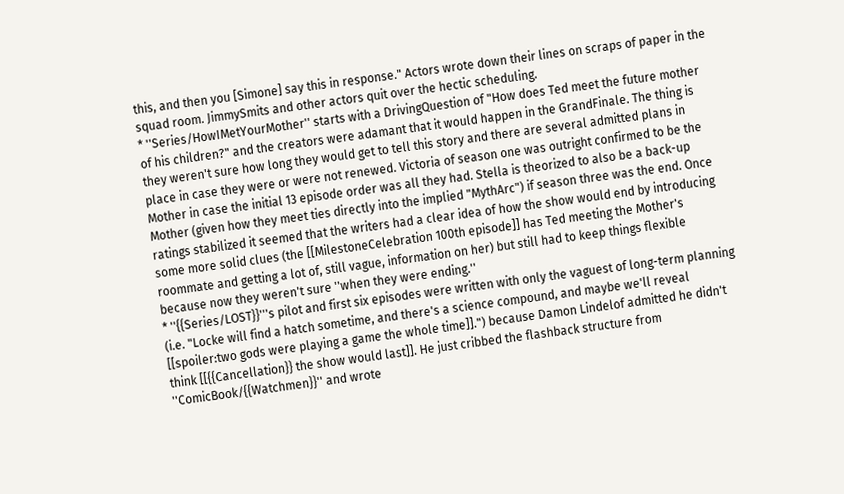this, and then you [Simone] say this in response." Actors wrote down their lines on scraps of paper in the squad room. JimmySmits and other actors quit over the hectic scheduling.
* ''Series/HowIMetYourMother'' starts with a DrivingQuestion of "How does Ted meet the future mother of his children?" and the creators were adamant that it would happen in the GrandFinale. The thing is they weren't sure how long they would get to tell this story and there are several admitted plans in place in case they were or were not renewed. Victoria of season one was outright confirmed to be the Mother in case the initial 13 episode order was all they had. Stella is theorized to also be a back-up Mother (given how they meet ties directly into the implied "MythArc") if season three was the end. Once ratings stabilized it seemed that the writers had a clear idea of how the show would end by introducing some more solid clues (the [[MilestoneCelebration 100th episode]] has Ted meeting the Mother's roommate and getting a lot of, still vague, information on her) but still had to keep things flexible because now they weren't sure ''when they were ending.''
* ''{{Series/LOST}}'''s pilot and first six episodes were written with only the vaguest of long-term planning (i.e. "Locke will find a hatch sometime, and there's a science compound, and maybe we'll reveal [[spoiler:two gods were playing a game the whole time]].") because Damon Lindelof admitted he didn't think [[{{Cancellation}} the show would last]]. He just cribbed the flashback structure from ''ComicBook/{{Watchmen}}'' and wrote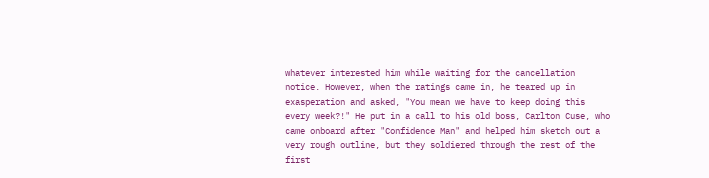whatever interested him while waiting for the cancellation notice. However, when the ratings came in, he teared up in exasperation and asked, "You mean we have to keep doing this every week?!" He put in a call to his old boss, Carlton Cuse, who came onboard after "Confidence Man" and helped him sketch out a very rough outline, but they soldiered through the rest of the first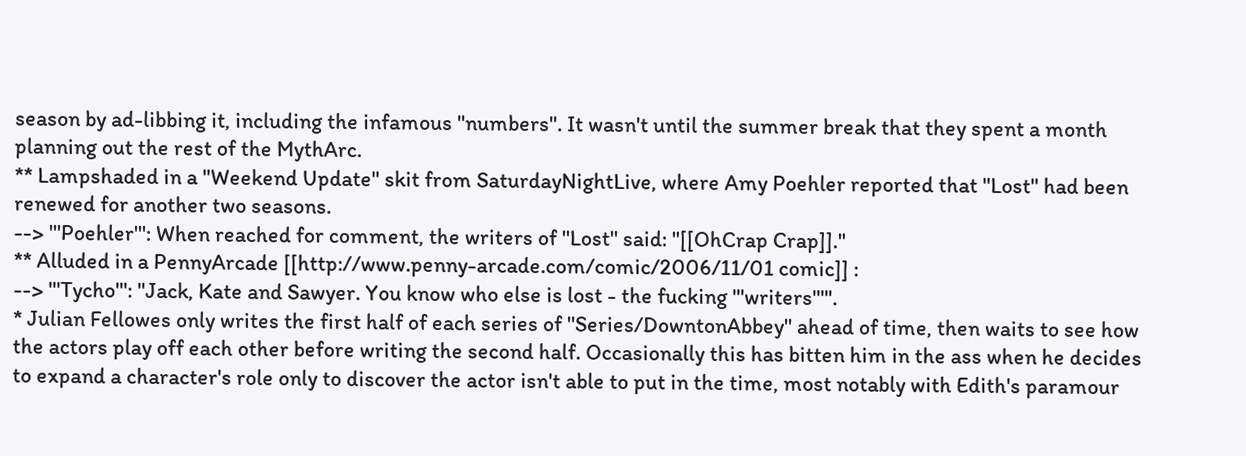season by ad-libbing it, including the infamous "numbers". It wasn't until the summer break that they spent a month planning out the rest of the MythArc.
** Lampshaded in a "Weekend Update" skit from SaturdayNightLive, where Amy Poehler reported that ''Lost'' had been renewed for another two seasons.
--> '''Poehler''': When reached for comment, the writers of ''Lost'' said: "[[OhCrap Crap]]."
** Alluded in a PennyArcade [[http://www.penny-arcade.com/comic/2006/11/01 comic]] :
--> '''Tycho''': "Jack, Kate and Sawyer. You know who else is lost - the fucking '''writers'''".
* Julian Fellowes only writes the first half of each series of ''Series/DowntonAbbey'' ahead of time, then waits to see how the actors play off each other before writing the second half. Occasionally this has bitten him in the ass when he decides to expand a character's role only to discover the actor isn't able to put in the time, most notably with Edith's paramour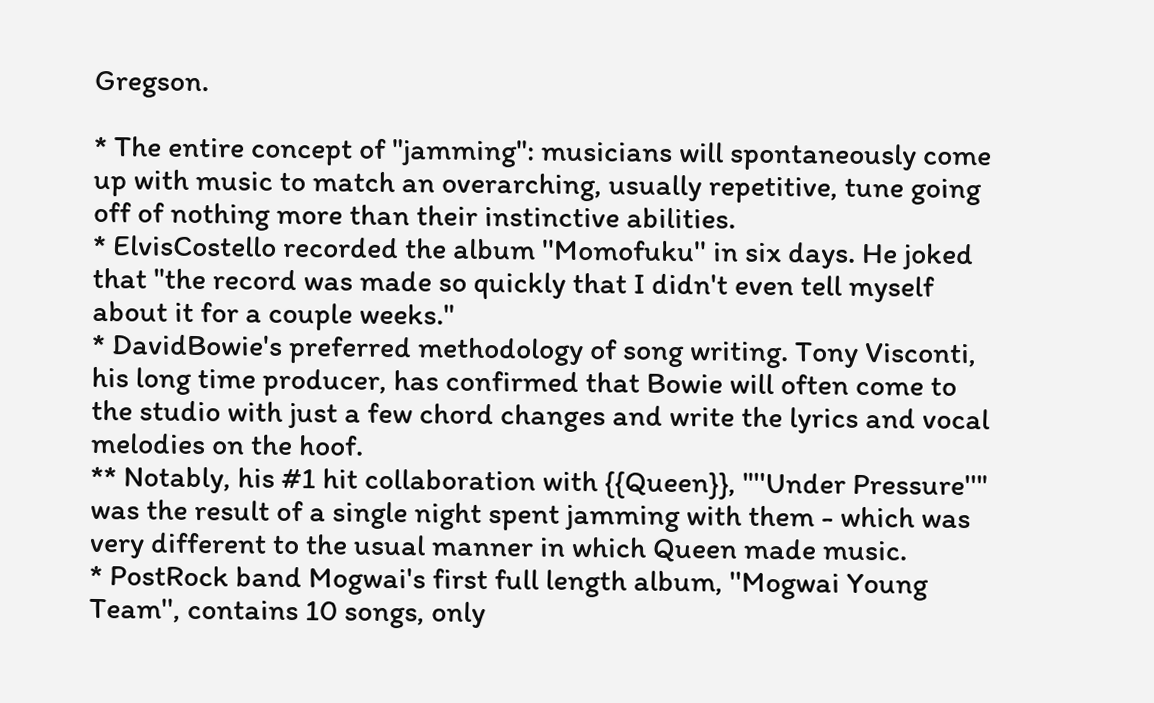Gregson.

* The entire concept of "jamming": musicians will spontaneously come up with music to match an overarching, usually repetitive, tune going off of nothing more than their instinctive abilities.
* ElvisCostello recorded the album ''Momofuku'' in six days. He joked that "the record was made so quickly that I didn't even tell myself about it for a couple weeks."
* DavidBowie's preferred methodology of song writing. Tony Visconti, his long time producer, has confirmed that Bowie will often come to the studio with just a few chord changes and write the lyrics and vocal melodies on the hoof.
** Notably, his #1 hit collaboration with {{Queen}}, "''Under Pressure''" was the result of a single night spent jamming with them - which was very different to the usual manner in which Queen made music.
* PostRock band Mogwai's first full length album, ''Mogwai Young Team'', contains 10 songs, only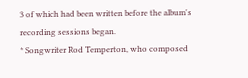3 of which had been written before the album's recording sessions began.
* Songwriter Rod Temperton, who composed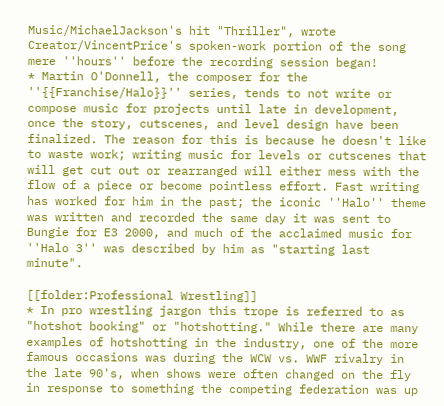Music/MichaelJackson's hit "Thriller", wrote Creator/VincentPrice's spoken-work portion of the song mere ''hours'' before the recording session began!
* Martin O'Donnell, the composer for the ''{{Franchise/Halo}}'' series, tends to not write or compose music for projects until late in development, once the story, cutscenes, and level design have been finalized. The reason for this is because he doesn't like to waste work; writing music for levels or cutscenes that will get cut out or rearranged will either mess with the flow of a piece or become pointless effort. Fast writing has worked for him in the past; the iconic ''Halo'' theme was written and recorded the same day it was sent to Bungie for E3 2000, and much of the acclaimed music for ''Halo 3'' was described by him as "starting last minute".

[[folder:Professional Wrestling]]
* In pro wrestling jargon this trope is referred to as "hotshot booking" or "hotshotting." While there are many examples of hotshotting in the industry, one of the more famous occasions was during the WCW vs. WWF rivalry in the late 90's, when shows were often changed on the fly in response to something the competing federation was up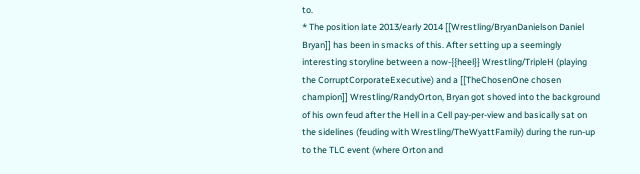to.
* The position late 2013/early 2014 [[Wrestling/BryanDanielson Daniel Bryan]] has been in smacks of this. After setting up a seemingly interesting storyline between a now-{{heel}} Wrestling/TripleH (playing the CorruptCorporateExecutive) and a [[TheChosenOne chosen champion]] Wrestling/RandyOrton, Bryan got shoved into the background of his own feud after the Hell in a Cell pay-per-view and basically sat on the sidelines (feuding with Wrestling/TheWyattFamily) during the run-up to the TLC event (where Orton and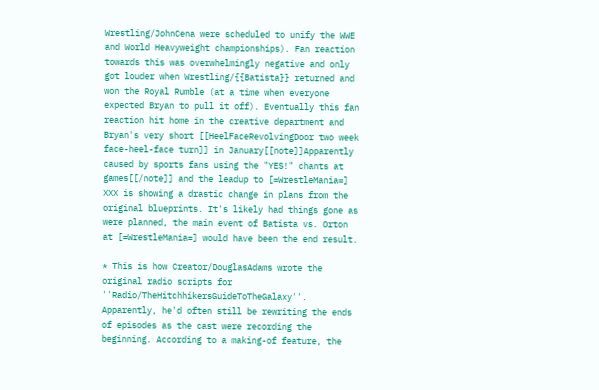Wrestling/JohnCena were scheduled to unify the WWE and World Heavyweight championships). Fan reaction towards this was overwhelmingly negative and only got louder when Wrestling/{{Batista}} returned and won the Royal Rumble (at a time when everyone expected Bryan to pull it off). Eventually this fan reaction hit home in the creative department and Bryan's very short [[HeelFaceRevolvingDoor two week face-heel-face turn]] in January[[note]]Apparently caused by sports fans using the "YES!" chants at games[[/note]] and the leadup to [=WrestleMania=] XXX is showing a drastic change in plans from the original blueprints. It's likely had things gone as were planned, the main event of Batista vs. Orton at [=WrestleMania=] would have been the end result.

* This is how Creator/DouglasAdams wrote the original radio scripts for ''Radio/TheHitchhikersGuideToTheGalaxy''. Apparently, he'd often still be rewriting the ends of episodes as the cast were recording the beginning. According to a making-of feature, the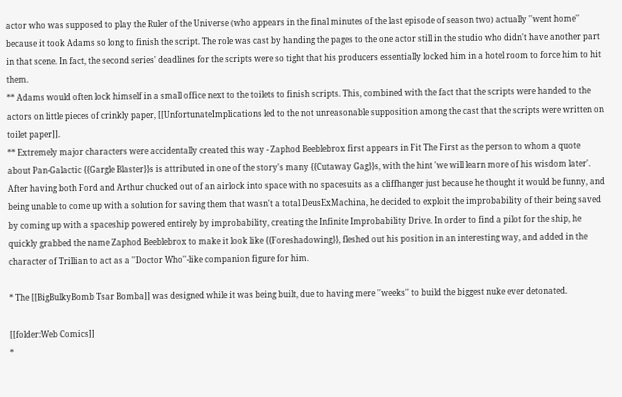actor who was supposed to play the Ruler of the Universe (who appears in the final minutes of the last episode of season two) actually ''went home'' because it took Adams so long to finish the script. The role was cast by handing the pages to the one actor still in the studio who didn't have another part in that scene. In fact, the second series' deadlines for the scripts were so tight that his producers essentially locked him in a hotel room to force him to hit them.
** Adams would often lock himself in a small office next to the toilets to finish scripts. This, combined with the fact that the scripts were handed to the actors on little pieces of crinkly paper, [[UnfortunateImplications led to the not unreasonable supposition among the cast that the scripts were written on toilet paper]].
** Extremely major characters were accidentally created this way - Zaphod Beeblebrox first appears in Fit The First as the person to whom a quote about Pan-Galactic {{Gargle Blaster}}s is attributed in one of the story's many {{Cutaway Gag}}s, with the hint 'we will learn more of his wisdom later'. After having both Ford and Arthur chucked out of an airlock into space with no spacesuits as a cliffhanger just because he thought it would be funny, and being unable to come up with a solution for saving them that wasn't a total DeusExMachina, he decided to exploit the improbability of their being saved by coming up with a spaceship powered entirely by improbability, creating the Infinite Improbability Drive. In order to find a pilot for the ship, he quickly grabbed the name Zaphod Beeblebrox to make it look like {{Foreshadowing}}, fleshed out his position in an interesting way, and added in the character of Trillian to act as a ''Doctor Who''-like companion figure for him.

* The [[BigBulkyBomb Tsar Bomba]] was designed while it was being built, due to having mere ''weeks'' to build the biggest nuke ever detonated.

[[folder:Web Comics]]
*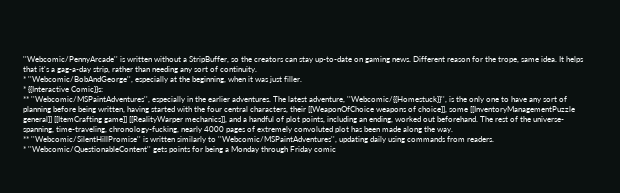''Webcomic/PennyArcade'' is written without a StripBuffer, so the creators can stay up-to-date on gaming news. Different reason for the trope, same idea. It helps that it's a gag-a-day strip, rather than needing any sort of continuity.
* ''Webcomic/BobAndGeorge'', especially at the beginning, when it was just filler.
* {{Interactive Comic}}s:
** ''Webcomic/MSPaintAdventures'', especially in the earlier adventures. The latest adventure, ''Webcomic/{{Homestuck}}'', is the only one to have any sort of planning before being written, having started with the four central characters, their [[WeaponOfChoice weapons of choice]], some [[InventoryManagementPuzzle general]] [[ItemCrafting game]] [[RealityWarper mechanics]], and a handful of plot points, including an ending, worked out beforehand. The rest of the universe-spanning, time-traveling, chronology-fucking, nearly 4000 pages of extremely convoluted plot has been made along the way.
** ''Webcomic/SilentHillPromise'' is written similarly to ''Webcomic/MSPaintAdventures'', updating daily using commands from readers.
* ''Webcomic/QuestionableContent'' gets points for being a Monday through Friday comic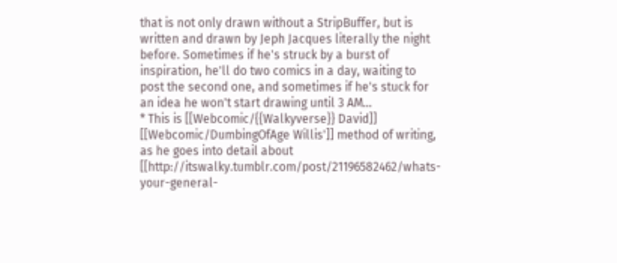that is not only drawn without a StripBuffer, but is written and drawn by Jeph Jacques literally the night before. Sometimes if he's struck by a burst of inspiration, he'll do two comics in a day, waiting to post the second one, and sometimes if he's stuck for an idea he won't start drawing until 3 AM...
* This is [[Webcomic/{{Walkyverse}} David]] [[Webcomic/DumbingOfAge Willis']] method of writing, as he goes into detail about [[http://itswalky.tumblr.com/post/21196582462/whats-your-general-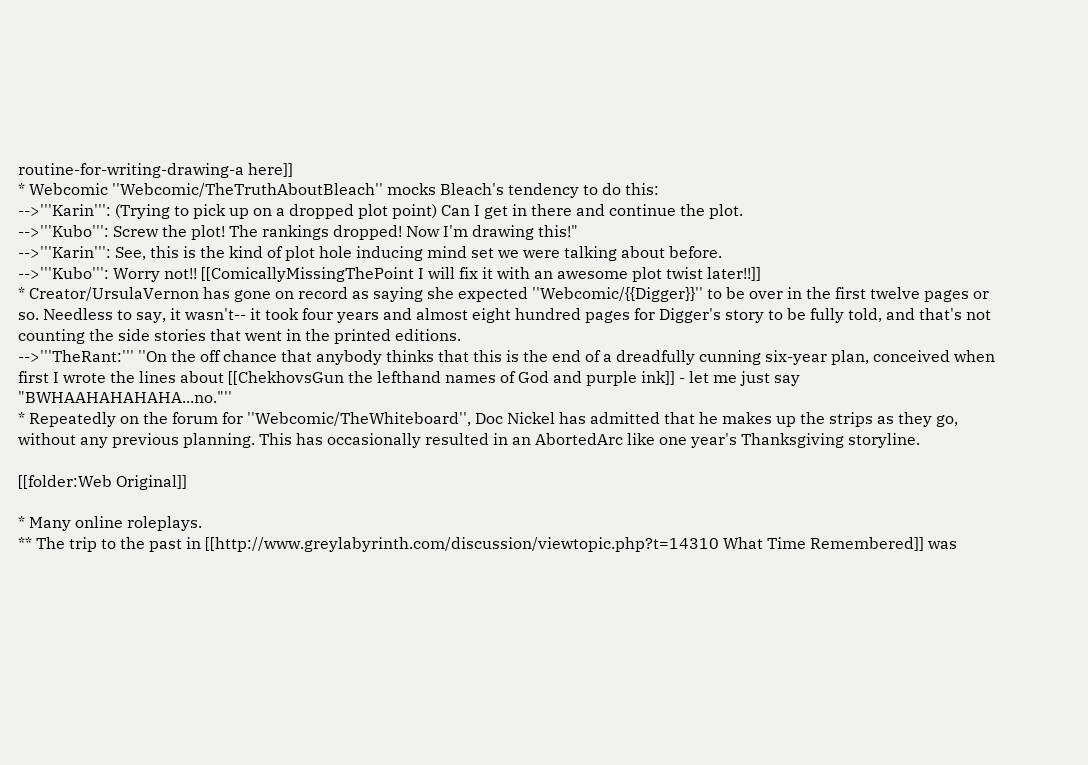routine-for-writing-drawing-a here]]
* Webcomic ''Webcomic/TheTruthAboutBleach'' mocks Bleach's tendency to do this:
-->'''Karin''': (Trying to pick up on a dropped plot point) Can I get in there and continue the plot.
-->'''Kubo''': Screw the plot! The rankings dropped! Now I'm drawing this!"
-->'''Karin''': See, this is the kind of plot hole inducing mind set we were talking about before.
-->'''Kubo''': Worry not!! [[ComicallyMissingThePoint I will fix it with an awesome plot twist later!!]]
* Creator/UrsulaVernon has gone on record as saying she expected ''Webcomic/{{Digger}}'' to be over in the first twelve pages or so. Needless to say, it wasn't-- it took four years and almost eight hundred pages for Digger's story to be fully told, and that's not counting the side stories that went in the printed editions.
-->'''TheRant:''' ''On the off chance that anybody thinks that this is the end of a dreadfully cunning six-year plan, conceived when first I wrote the lines about [[ChekhovsGun the lefthand names of God and purple ink]] - let me just say "BWHAAHAHAHAHA...no."''
* Repeatedly on the forum for ''Webcomic/TheWhiteboard'', Doc Nickel has admitted that he makes up the strips as they go, without any previous planning. This has occasionally resulted in an AbortedArc like one year's Thanksgiving storyline.

[[folder:Web Original]]

* Many online roleplays.
** The trip to the past in [[http://www.greylabyrinth.com/discussion/viewtopic.php?t=14310 What Time Remembered]] was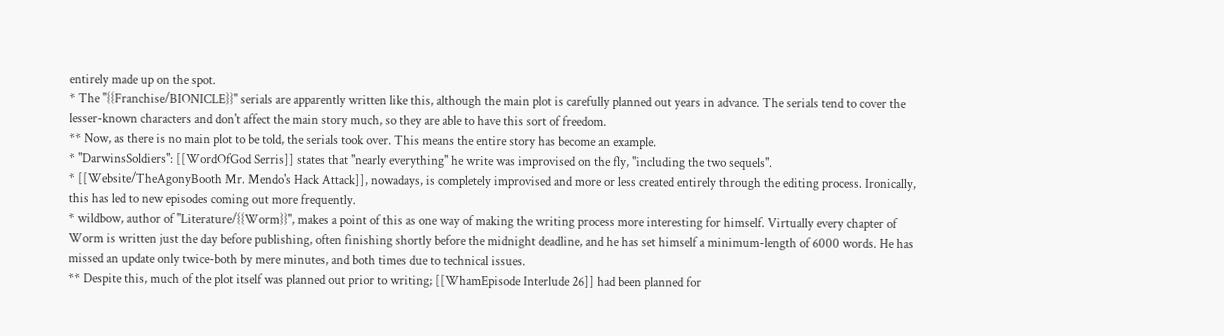entirely made up on the spot.
* The ''{{Franchise/BIONICLE}}'' serials are apparently written like this, although the main plot is carefully planned out years in advance. The serials tend to cover the lesser-known characters and don't affect the main story much, so they are able to have this sort of freedom.
** Now, as there is no main plot to be told, the serials took over. This means the entire story has become an example.
* ''DarwinsSoldiers'': [[WordOfGod Serris]] states that ''nearly everything'' he write was improvised on the fly, ''including the two sequels''.
* [[Website/TheAgonyBooth Mr. Mendo's Hack Attack]], nowadays, is completely improvised and more or less created entirely through the editing process. Ironically, this has led to new episodes coming out more frequently.
* wildbow, author of ''Literature/{{Worm}}'', makes a point of this as one way of making the writing process more interesting for himself. Virtually every chapter of Worm is written just the day before publishing, often finishing shortly before the midnight deadline, and he has set himself a minimum-length of 6000 words. He has missed an update only twice-both by mere minutes, and both times due to technical issues.
** Despite this, much of the plot itself was planned out prior to writing; [[WhamEpisode Interlude 26]] had been planned for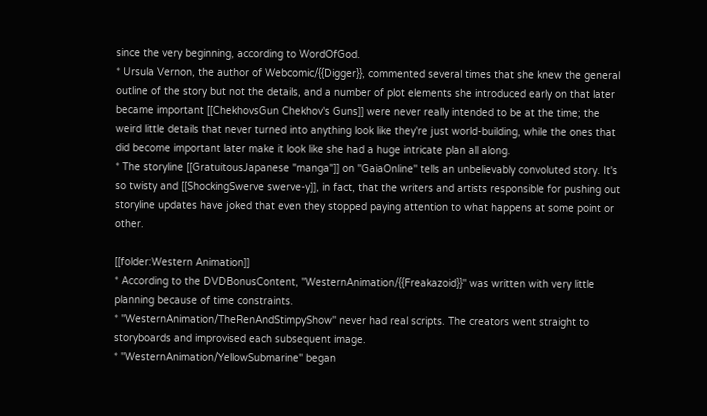since the very beginning, according to WordOfGod.
* Ursula Vernon, the author of Webcomic/{{Digger}}, commented several times that she knew the general outline of the story but not the details, and a number of plot elements she introduced early on that later became important [[ChekhovsGun Chekhov's Guns]] were never really intended to be at the time; the weird little details that never turned into anything look like they're just world-building, while the ones that did become important later make it look like she had a huge intricate plan all along.
* The storyline [[GratuitousJapanese "manga"]] on ''GaiaOnline'' tells an unbelievably convoluted story. It's so twisty and [[ShockingSwerve swerve-y]], in fact, that the writers and artists responsible for pushing out storyline updates have joked that even they stopped paying attention to what happens at some point or other.

[[folder:Western Animation]]
* According to the DVDBonusContent, ''WesternAnimation/{{Freakazoid}}'' was written with very little planning because of time constraints.
* ''WesternAnimation/TheRenAndStimpyShow'' never had real scripts. The creators went straight to storyboards and improvised each subsequent image.
* ''WesternAnimation/YellowSubmarine'' began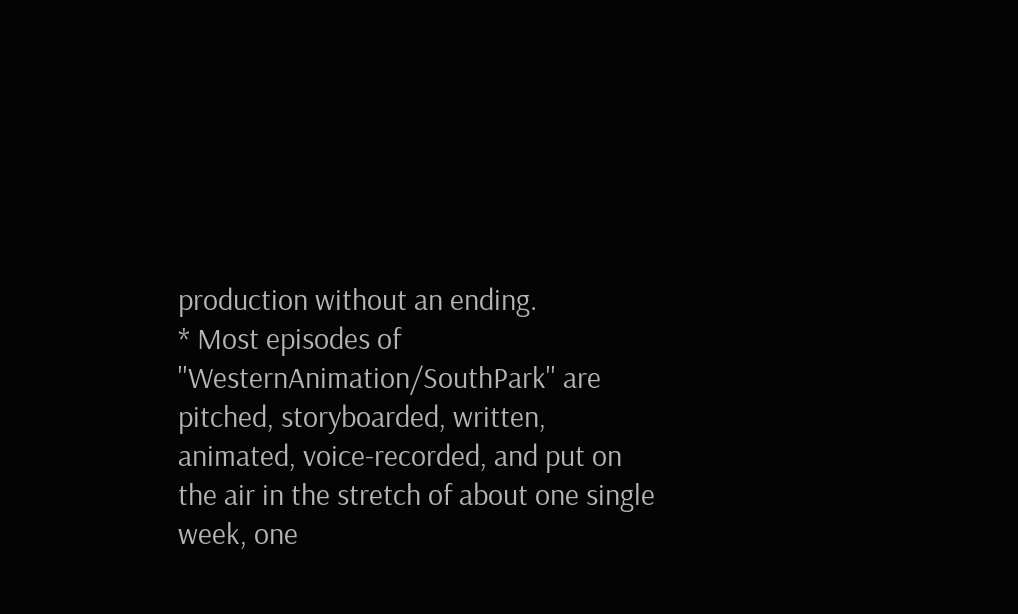production without an ending.
* Most episodes of ''WesternAnimation/SouthPark'' are pitched, storyboarded, written, animated, voice-recorded, and put on the air in the stretch of about one single week, one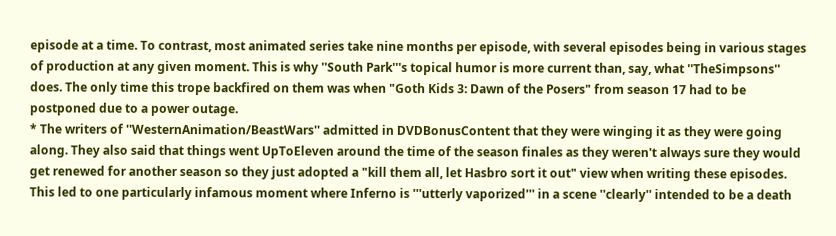episode at a time. To contrast, most animated series take nine months per episode, with several episodes being in various stages of production at any given moment. This is why ''South Park'''s topical humor is more current than, say, what ''TheSimpsons'' does. The only time this trope backfired on them was when "Goth Kids 3: Dawn of the Posers" from season 17 had to be postponed due to a power outage.
* The writers of ''WesternAnimation/BeastWars'' admitted in DVDBonusContent that they were winging it as they were going along. They also said that things went UpToEleven around the time of the season finales as they weren't always sure they would get renewed for another season so they just adopted a "kill them all, let Hasbro sort it out" view when writing these episodes. This led to one particularly infamous moment where Inferno is '''utterly vaporized''' in a scene ''clearly'' intended to be a death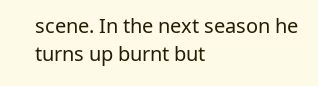scene. In the next season he turns up burnt but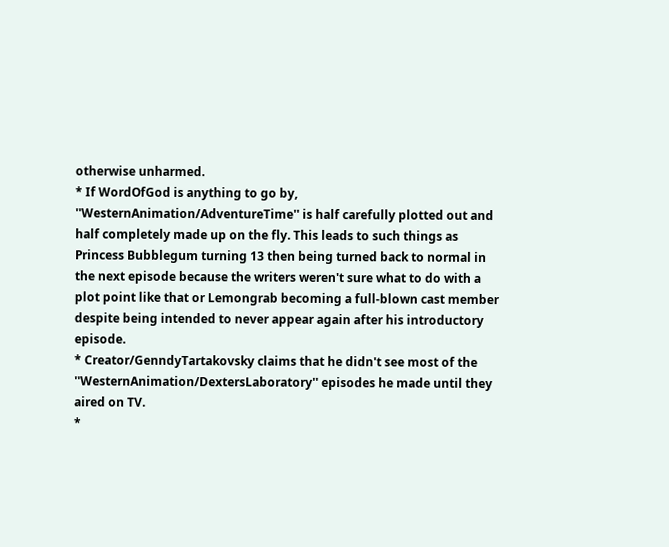otherwise unharmed.
* If WordOfGod is anything to go by, ''WesternAnimation/AdventureTime'' is half carefully plotted out and half completely made up on the fly. This leads to such things as Princess Bubblegum turning 13 then being turned back to normal in the next episode because the writers weren't sure what to do with a plot point like that or Lemongrab becoming a full-blown cast member despite being intended to never appear again after his introductory episode.
* Creator/GenndyTartakovsky claims that he didn't see most of the ''WesternAnimation/DextersLaboratory'' episodes he made until they aired on TV.
*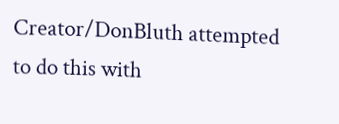Creator/DonBluth attempted to do this with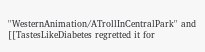''WesternAnimation/ATrollInCentralPark'' and [[TastesLikeDiabetes regretted it for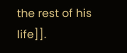the rest of his life]].